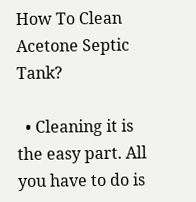How To Clean Acetone Septic Tank?

  • Cleaning it is the easy part. All you have to do is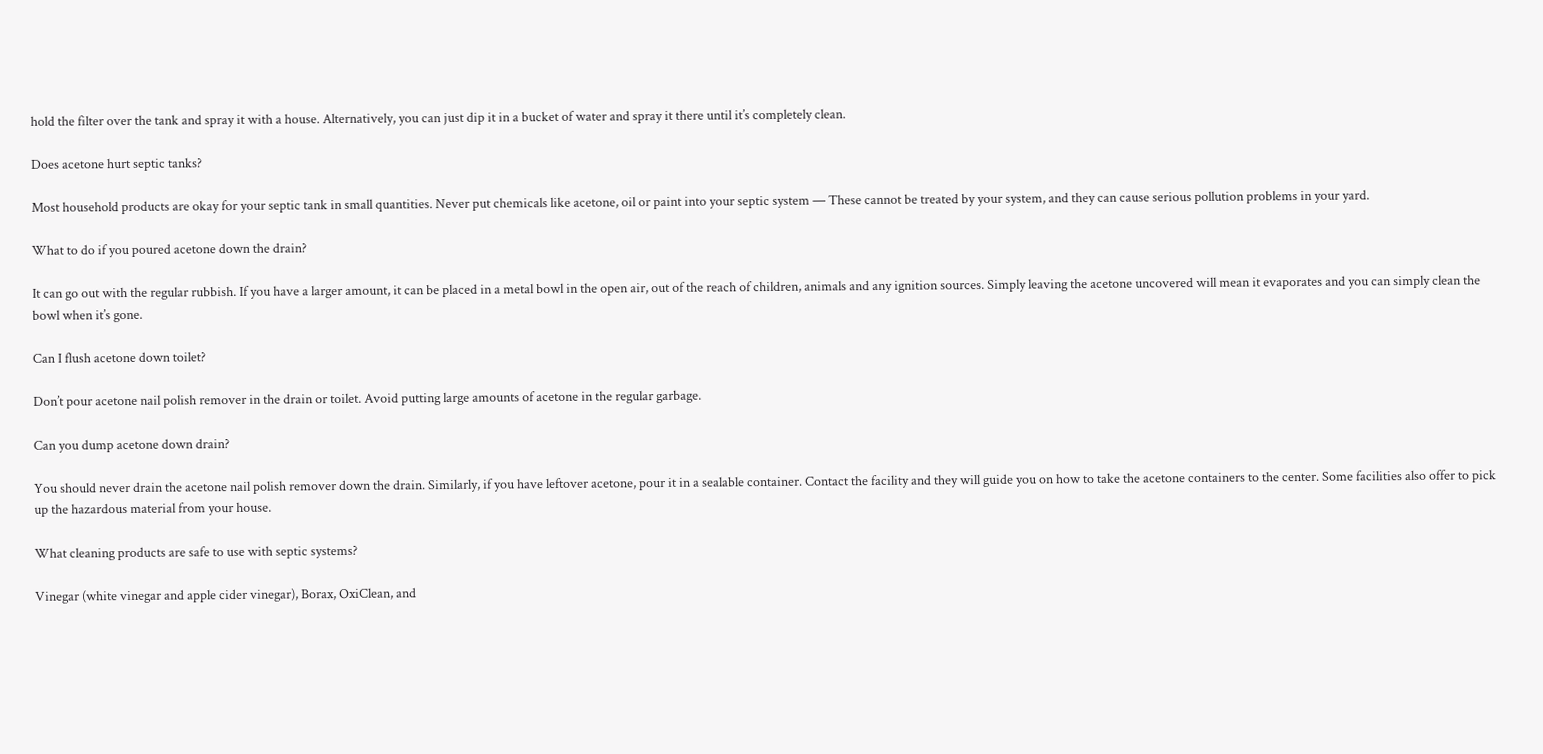hold the filter over the tank and spray it with a house. Alternatively, you can just dip it in a bucket of water and spray it there until it’s completely clean.

Does acetone hurt septic tanks?

Most household products are okay for your septic tank in small quantities. Never put chemicals like acetone, oil or paint into your septic system — These cannot be treated by your system, and they can cause serious pollution problems in your yard.

What to do if you poured acetone down the drain?

It can go out with the regular rubbish. If you have a larger amount, it can be placed in a metal bowl in the open air, out of the reach of children, animals and any ignition sources. Simply leaving the acetone uncovered will mean it evaporates and you can simply clean the bowl when it’s gone.

Can I flush acetone down toilet?

Don’t pour acetone nail polish remover in the drain or toilet. Avoid putting large amounts of acetone in the regular garbage.

Can you dump acetone down drain?

You should never drain the acetone nail polish remover down the drain. Similarly, if you have leftover acetone, pour it in a sealable container. Contact the facility and they will guide you on how to take the acetone containers to the center. Some facilities also offer to pick up the hazardous material from your house.

What cleaning products are safe to use with septic systems?

Vinegar (white vinegar and apple cider vinegar), Borax, OxiClean, and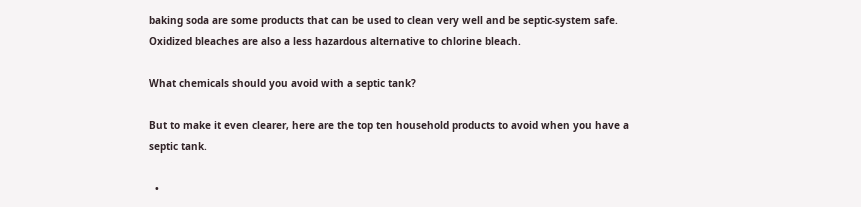baking soda are some products that can be used to clean very well and be septic-system safe. Oxidized bleaches are also a less hazardous alternative to chlorine bleach.

What chemicals should you avoid with a septic tank?

But to make it even clearer, here are the top ten household products to avoid when you have a septic tank.

  •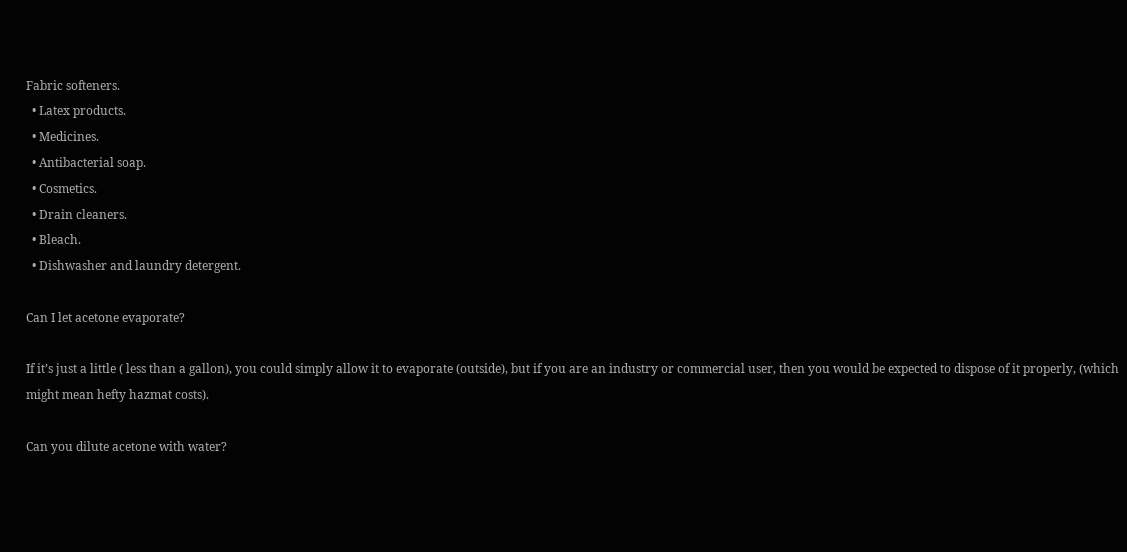Fabric softeners.
  • Latex products.
  • Medicines.
  • Antibacterial soap.
  • Cosmetics.
  • Drain cleaners.
  • Bleach.
  • Dishwasher and laundry detergent.

Can I let acetone evaporate?

If it’s just a little ( less than a gallon), you could simply allow it to evaporate (outside), but if you are an industry or commercial user, then you would be expected to dispose of it properly, (which might mean hefty hazmat costs).

Can you dilute acetone with water?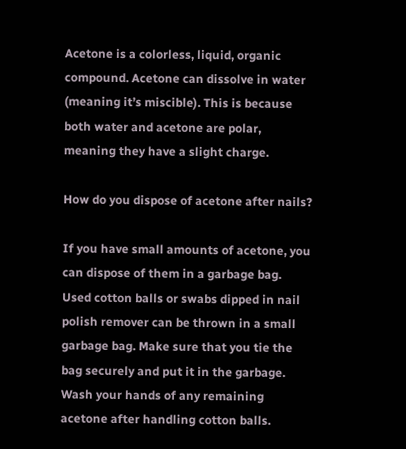Acetone is a colorless, liquid, organic compound. Acetone can dissolve in water (meaning it’s miscible). This is because both water and acetone are polar, meaning they have a slight charge.

How do you dispose of acetone after nails?

If you have small amounts of acetone, you can dispose of them in a garbage bag. Used cotton balls or swabs dipped in nail polish remover can be thrown in a small garbage bag. Make sure that you tie the bag securely and put it in the garbage. Wash your hands of any remaining acetone after handling cotton balls.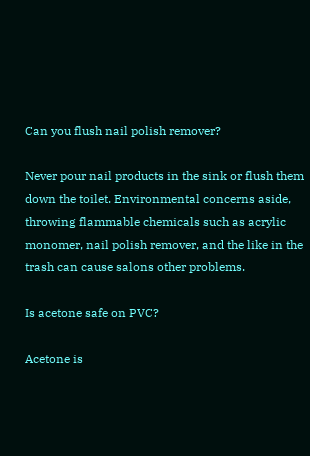Can you flush nail polish remover?

Never pour nail products in the sink or flush them down the toilet. Environmental concerns aside, throwing flammable chemicals such as acrylic monomer, nail polish remover, and the like in the trash can cause salons other problems.

Is acetone safe on PVC?

Acetone is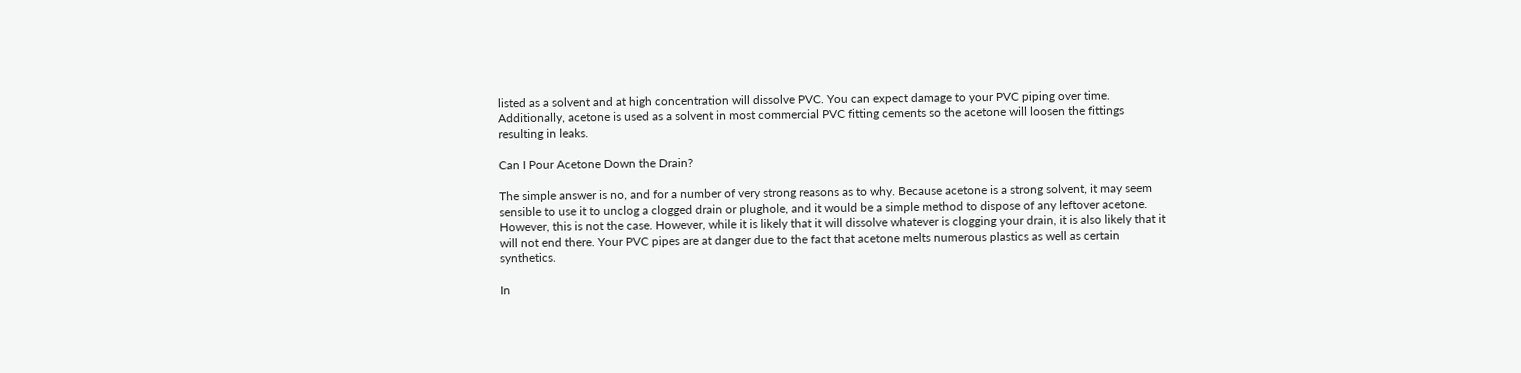listed as a solvent and at high concentration will dissolve PVC. You can expect damage to your PVC piping over time. Additionally, acetone is used as a solvent in most commercial PVC fitting cements so the acetone will loosen the fittings resulting in leaks.

Can I Pour Acetone Down the Drain?

The simple answer is no, and for a number of very strong reasons as to why. Because acetone is a strong solvent, it may seem sensible to use it to unclog a clogged drain or plughole, and it would be a simple method to dispose of any leftover acetone. However, this is not the case. However, while it is likely that it will dissolve whatever is clogging your drain, it is also likely that it will not end there. Your PVC pipes are at danger due to the fact that acetone melts numerous plastics as well as certain synthetics.

In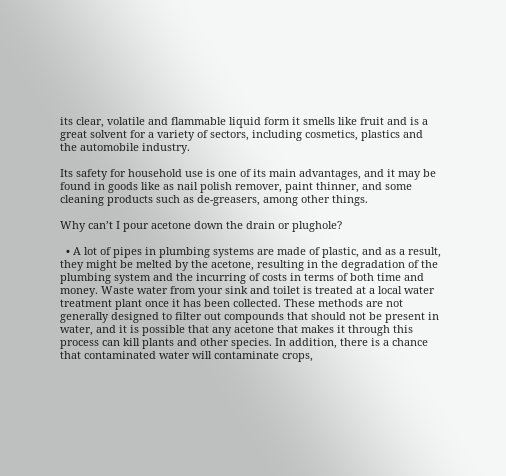its clear, volatile and flammable liquid form it smells like fruit and is a great solvent for a variety of sectors, including cosmetics, plastics and the automobile industry.

Its safety for household use is one of its main advantages, and it may be found in goods like as nail polish remover, paint thinner, and some cleaning products such as de-greasers, among other things.

Why can’t I pour acetone down the drain or plughole?

  • A lot of pipes in plumbing systems are made of plastic, and as a result, they might be melted by the acetone, resulting in the degradation of the plumbing system and the incurring of costs in terms of both time and money. Waste water from your sink and toilet is treated at a local water treatment plant once it has been collected. These methods are not generally designed to filter out compounds that should not be present in water, and it is possible that any acetone that makes it through this process can kill plants and other species. In addition, there is a chance that contaminated water will contaminate crops,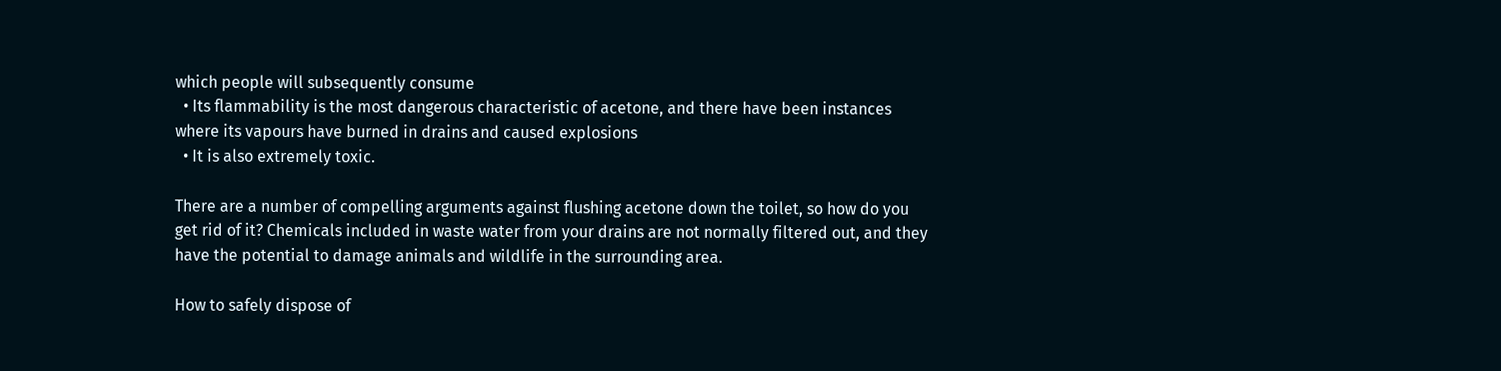which people will subsequently consume
  • Its flammability is the most dangerous characteristic of acetone, and there have been instances where its vapours have burned in drains and caused explosions
  • It is also extremely toxic.

There are a number of compelling arguments against flushing acetone down the toilet, so how do you get rid of it? Chemicals included in waste water from your drains are not normally filtered out, and they have the potential to damage animals and wildlife in the surrounding area.

How to safely dispose of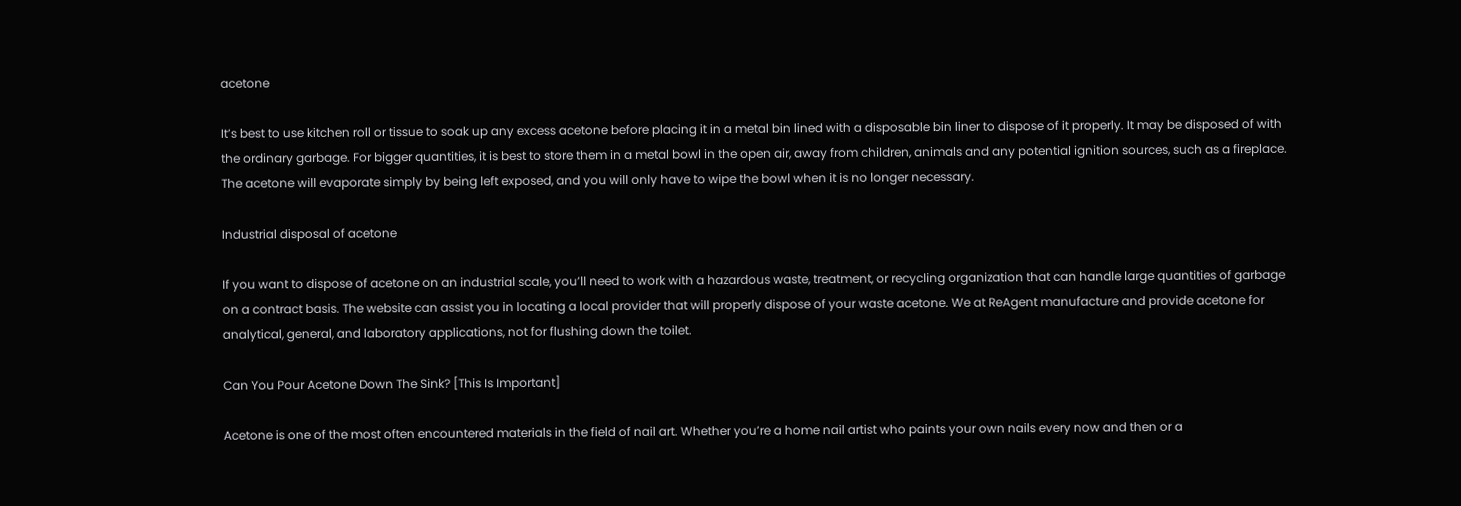acetone

It’s best to use kitchen roll or tissue to soak up any excess acetone before placing it in a metal bin lined with a disposable bin liner to dispose of it properly. It may be disposed of with the ordinary garbage. For bigger quantities, it is best to store them in a metal bowl in the open air, away from children, animals and any potential ignition sources, such as a fireplace. The acetone will evaporate simply by being left exposed, and you will only have to wipe the bowl when it is no longer necessary.

Industrial disposal of acetone

If you want to dispose of acetone on an industrial scale, you’ll need to work with a hazardous waste, treatment, or recycling organization that can handle large quantities of garbage on a contract basis. The website can assist you in locating a local provider that will properly dispose of your waste acetone. We at ReAgent manufacture and provide acetone for analytical, general, and laboratory applications, not for flushing down the toilet.

Can You Pour Acetone Down The Sink? [This Is Important]

Acetone is one of the most often encountered materials in the field of nail art. Whether you’re a home nail artist who paints your own nails every now and then or a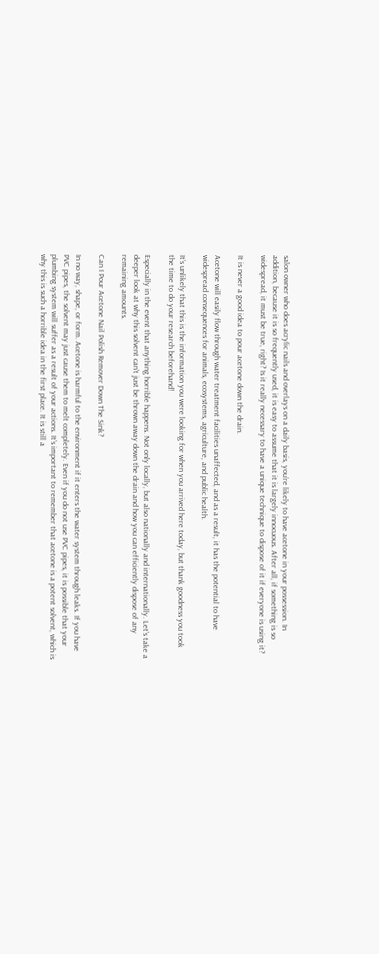salon owner who does acrylic nails and overlays on a daily basis, you’re likely to have acetone in your possession. In addition, because it is so frequently used, it is easy to assume that it is largely innocuous. After all, if something is so widespread, it must be true, right? Is it really necessary to have a unique technique to dispose of it if everyone is using it?

It is never a good idea to pour acetone down the drain.

Acetone will easily flow through water treatment facilities unaffected, and as a result, it has the potential to have widespread consequences for animals, ecosystems, agriculture, and public health.

It’s unlikely that this is the information you were looking for when you arrived here today, but thank goodness you took the time to do your research beforehand!

Especially in the event that anything horrible happens. Not only locally, but also nationally and internationally. Let’s take a deeper look at why this solvent can’t just be thrown away down the drain and how you can efficiently dispose of any remaining amounts.

Can I Pour Acetone Nail Polish Remover Down The Sink?

In no way, shape, or form. Acetone is harmful to the environment if it enters the water system through leaks. If you have PVC pipes, the solvent may just cause them to melt completely. Even if you do not use PVC pipes, it is possible that your plumbing system will suffer as a result of your actions. It’s important to remember that acetone is a potent solvent, which is why this is such a horrible idea in the first place. It is still a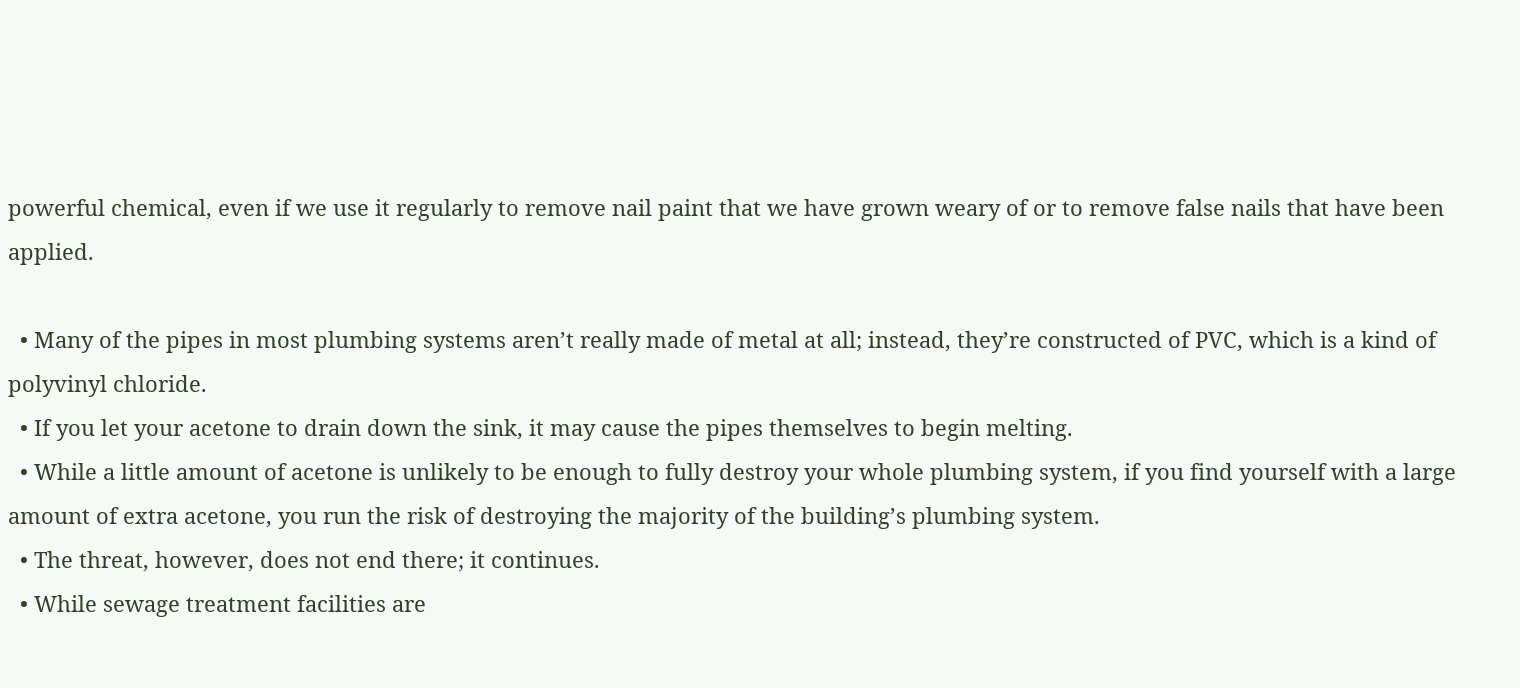powerful chemical, even if we use it regularly to remove nail paint that we have grown weary of or to remove false nails that have been applied.

  • Many of the pipes in most plumbing systems aren’t really made of metal at all; instead, they’re constructed of PVC, which is a kind of polyvinyl chloride.
  • If you let your acetone to drain down the sink, it may cause the pipes themselves to begin melting.
  • While a little amount of acetone is unlikely to be enough to fully destroy your whole plumbing system, if you find yourself with a large amount of extra acetone, you run the risk of destroying the majority of the building’s plumbing system.
  • The threat, however, does not end there; it continues.
  • While sewage treatment facilities are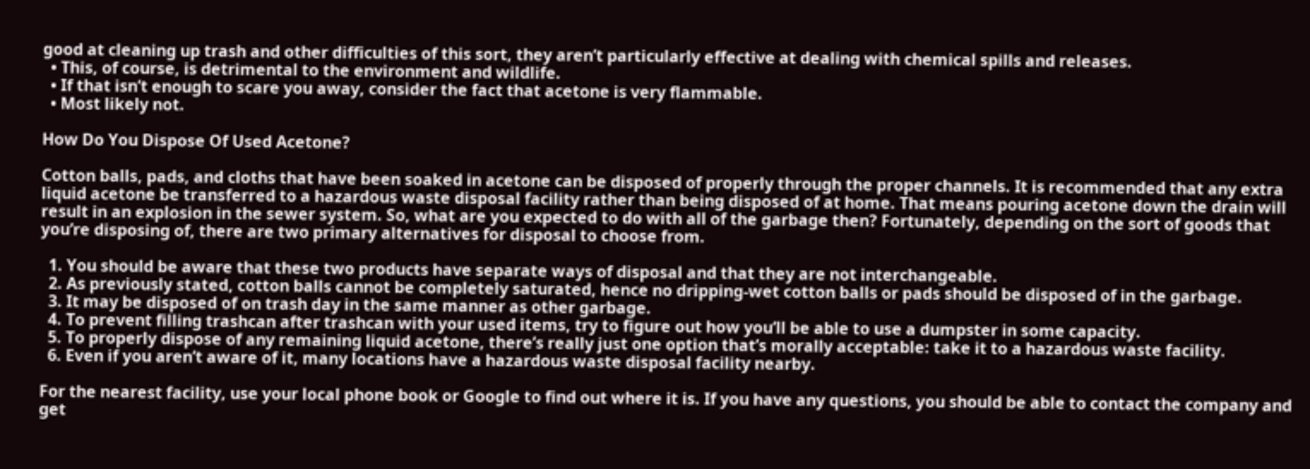good at cleaning up trash and other difficulties of this sort, they aren’t particularly effective at dealing with chemical spills and releases.
  • This, of course, is detrimental to the environment and wildlife.
  • If that isn’t enough to scare you away, consider the fact that acetone is very flammable.
  • Most likely not.

How Do You Dispose Of Used Acetone?

Cotton balls, pads, and cloths that have been soaked in acetone can be disposed of properly through the proper channels. It is recommended that any extra liquid acetone be transferred to a hazardous waste disposal facility rather than being disposed of at home. That means pouring acetone down the drain will result in an explosion in the sewer system. So, what are you expected to do with all of the garbage then? Fortunately, depending on the sort of goods that you’re disposing of, there are two primary alternatives for disposal to choose from.

  1. You should be aware that these two products have separate ways of disposal and that they are not interchangeable.
  2. As previously stated, cotton balls cannot be completely saturated, hence no dripping-wet cotton balls or pads should be disposed of in the garbage.
  3. It may be disposed of on trash day in the same manner as other garbage.
  4. To prevent filling trashcan after trashcan with your used items, try to figure out how you’ll be able to use a dumpster in some capacity.
  5. To properly dispose of any remaining liquid acetone, there’s really just one option that’s morally acceptable: take it to a hazardous waste facility.
  6. Even if you aren’t aware of it, many locations have a hazardous waste disposal facility nearby.

For the nearest facility, use your local phone book or Google to find out where it is. If you have any questions, you should be able to contact the company and get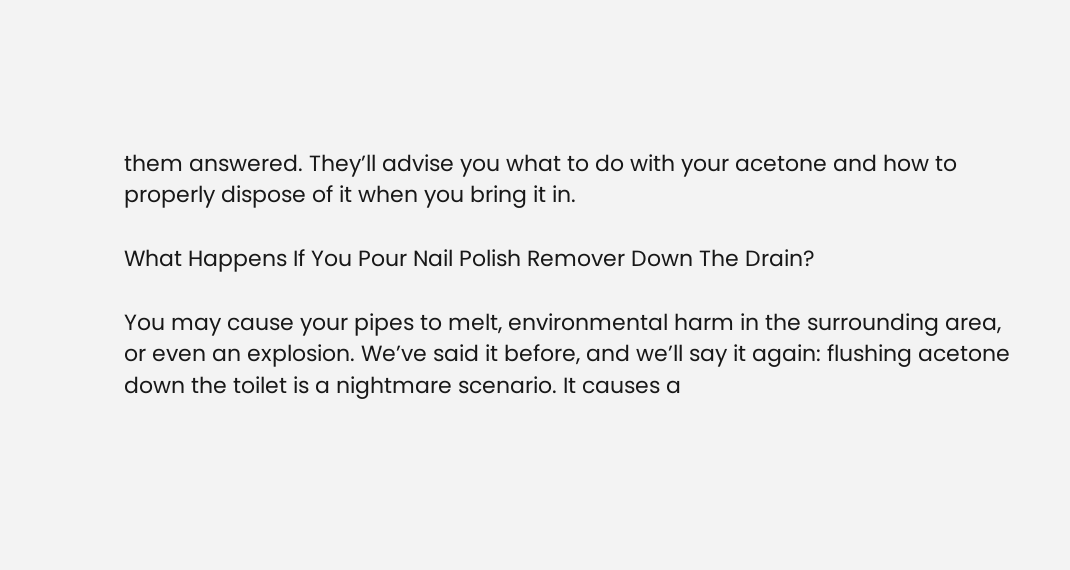them answered. They’ll advise you what to do with your acetone and how to properly dispose of it when you bring it in.

What Happens If You Pour Nail Polish Remover Down The Drain?

You may cause your pipes to melt, environmental harm in the surrounding area, or even an explosion. We’ve said it before, and we’ll say it again: flushing acetone down the toilet is a nightmare scenario. It causes a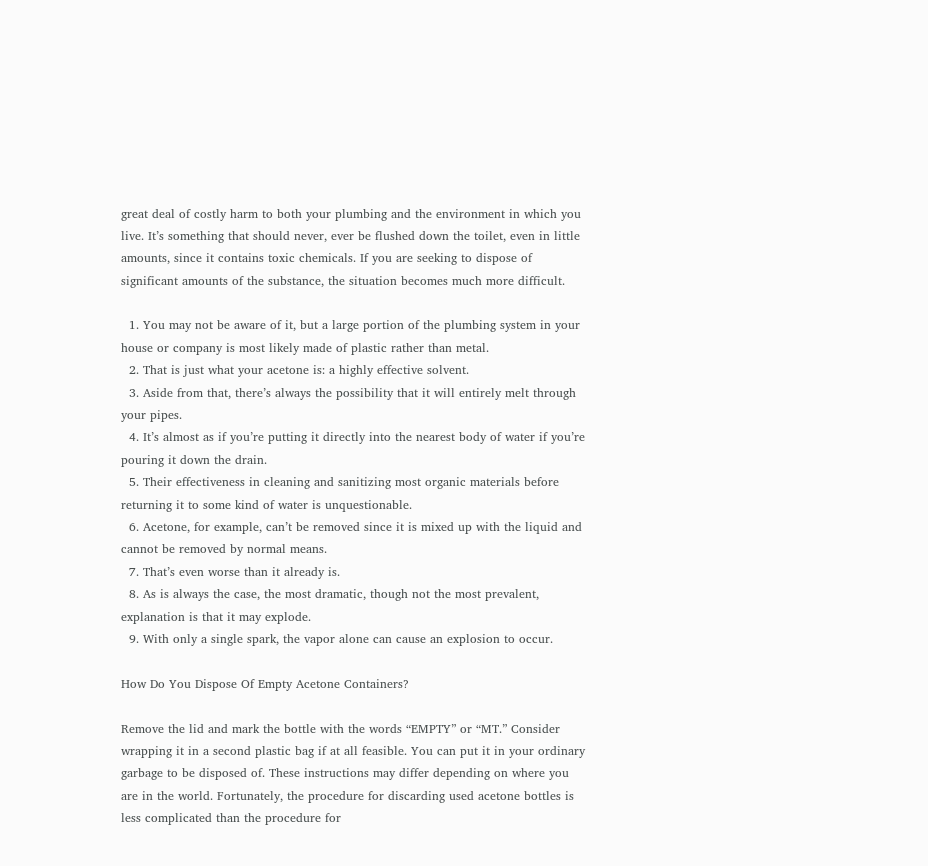great deal of costly harm to both your plumbing and the environment in which you live. It’s something that should never, ever be flushed down the toilet, even in little amounts, since it contains toxic chemicals. If you are seeking to dispose of significant amounts of the substance, the situation becomes much more difficult.

  1. You may not be aware of it, but a large portion of the plumbing system in your house or company is most likely made of plastic rather than metal.
  2. That is just what your acetone is: a highly effective solvent.
  3. Aside from that, there’s always the possibility that it will entirely melt through your pipes.
  4. It’s almost as if you’re putting it directly into the nearest body of water if you’re pouring it down the drain.
  5. Their effectiveness in cleaning and sanitizing most organic materials before returning it to some kind of water is unquestionable.
  6. Acetone, for example, can’t be removed since it is mixed up with the liquid and cannot be removed by normal means.
  7. That’s even worse than it already is.
  8. As is always the case, the most dramatic, though not the most prevalent, explanation is that it may explode.
  9. With only a single spark, the vapor alone can cause an explosion to occur.

How Do You Dispose Of Empty Acetone Containers?

Remove the lid and mark the bottle with the words “EMPTY” or “MT.” Consider wrapping it in a second plastic bag if at all feasible. You can put it in your ordinary garbage to be disposed of. These instructions may differ depending on where you are in the world. Fortunately, the procedure for discarding used acetone bottles is less complicated than the procedure for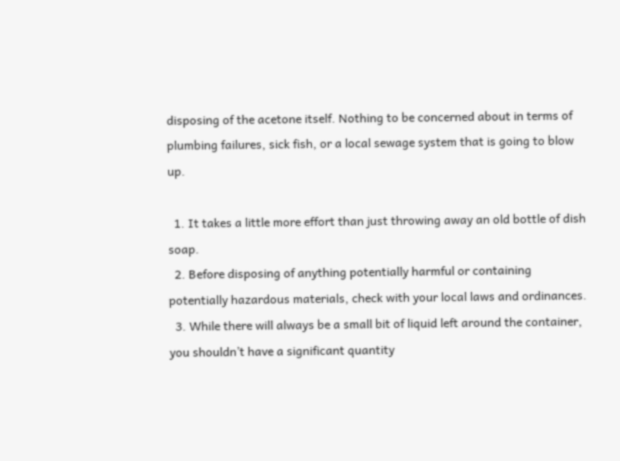disposing of the acetone itself. Nothing to be concerned about in terms of plumbing failures, sick fish, or a local sewage system that is going to blow up.

  1. It takes a little more effort than just throwing away an old bottle of dish soap.
  2. Before disposing of anything potentially harmful or containing potentially hazardous materials, check with your local laws and ordinances.
  3. While there will always be a small bit of liquid left around the container, you shouldn’t have a significant quantity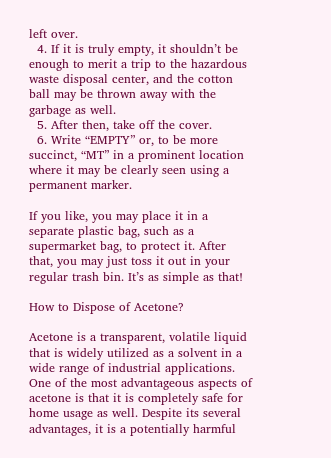left over.
  4. If it is truly empty, it shouldn’t be enough to merit a trip to the hazardous waste disposal center, and the cotton ball may be thrown away with the garbage as well.
  5. After then, take off the cover.
  6. Write “EMPTY” or, to be more succinct, “MT” in a prominent location where it may be clearly seen using a permanent marker.

If you like, you may place it in a separate plastic bag, such as a supermarket bag, to protect it. After that, you may just toss it out in your regular trash bin. It’s as simple as that!

How to Dispose of Acetone?

Acetone is a transparent, volatile liquid that is widely utilized as a solvent in a wide range of industrial applications. One of the most advantageous aspects of acetone is that it is completely safe for home usage as well. Despite its several advantages, it is a potentially harmful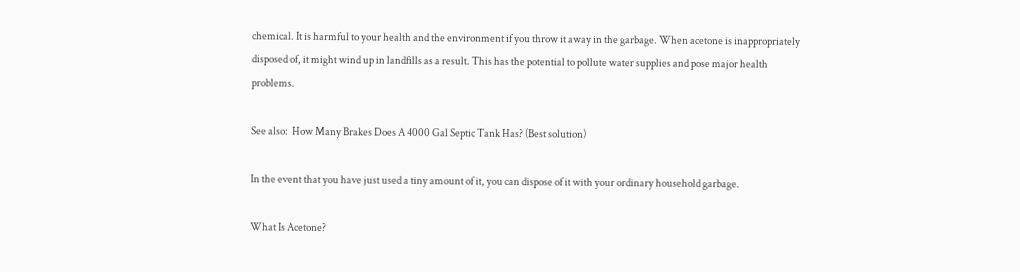chemical. It is harmful to your health and the environment if you throw it away in the garbage. When acetone is inappropriately disposed of, it might wind up in landfills as a result. This has the potential to pollute water supplies and pose major health problems.

See also:  How Many Brakes Does A 4000 Gal Septic Tank Has? (Best solution)

In the event that you have just used a tiny amount of it, you can dispose of it with your ordinary household garbage.

What Is Acetone?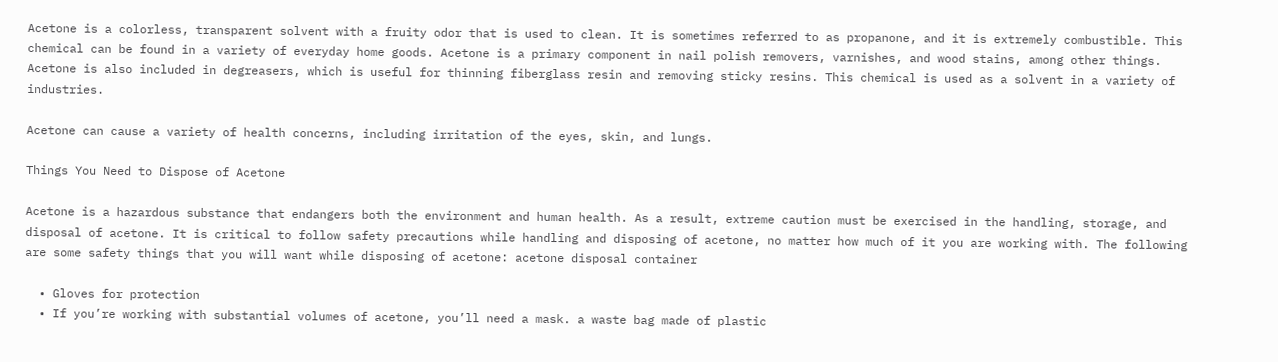Acetone is a colorless, transparent solvent with a fruity odor that is used to clean. It is sometimes referred to as propanone, and it is extremely combustible. This chemical can be found in a variety of everyday home goods. Acetone is a primary component in nail polish removers, varnishes, and wood stains, among other things. Acetone is also included in degreasers, which is useful for thinning fiberglass resin and removing sticky resins. This chemical is used as a solvent in a variety of industries.

Acetone can cause a variety of health concerns, including irritation of the eyes, skin, and lungs.

Things You Need to Dispose of Acetone

Acetone is a hazardous substance that endangers both the environment and human health. As a result, extreme caution must be exercised in the handling, storage, and disposal of acetone. It is critical to follow safety precautions while handling and disposing of acetone, no matter how much of it you are working with. The following are some safety things that you will want while disposing of acetone: acetone disposal container

  • Gloves for protection
  • If you’re working with substantial volumes of acetone, you’ll need a mask. a waste bag made of plastic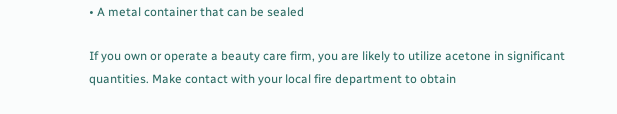• A metal container that can be sealed

If you own or operate a beauty care firm, you are likely to utilize acetone in significant quantities. Make contact with your local fire department to obtain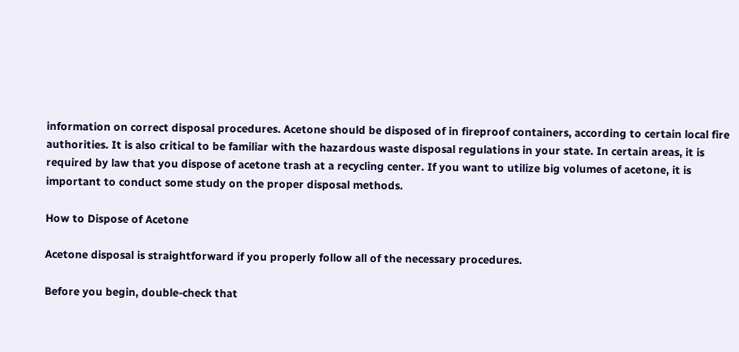information on correct disposal procedures. Acetone should be disposed of in fireproof containers, according to certain local fire authorities. It is also critical to be familiar with the hazardous waste disposal regulations in your state. In certain areas, it is required by law that you dispose of acetone trash at a recycling center. If you want to utilize big volumes of acetone, it is important to conduct some study on the proper disposal methods.

How to Dispose of Acetone

Acetone disposal is straightforward if you properly follow all of the necessary procedures.

Before you begin, double-check that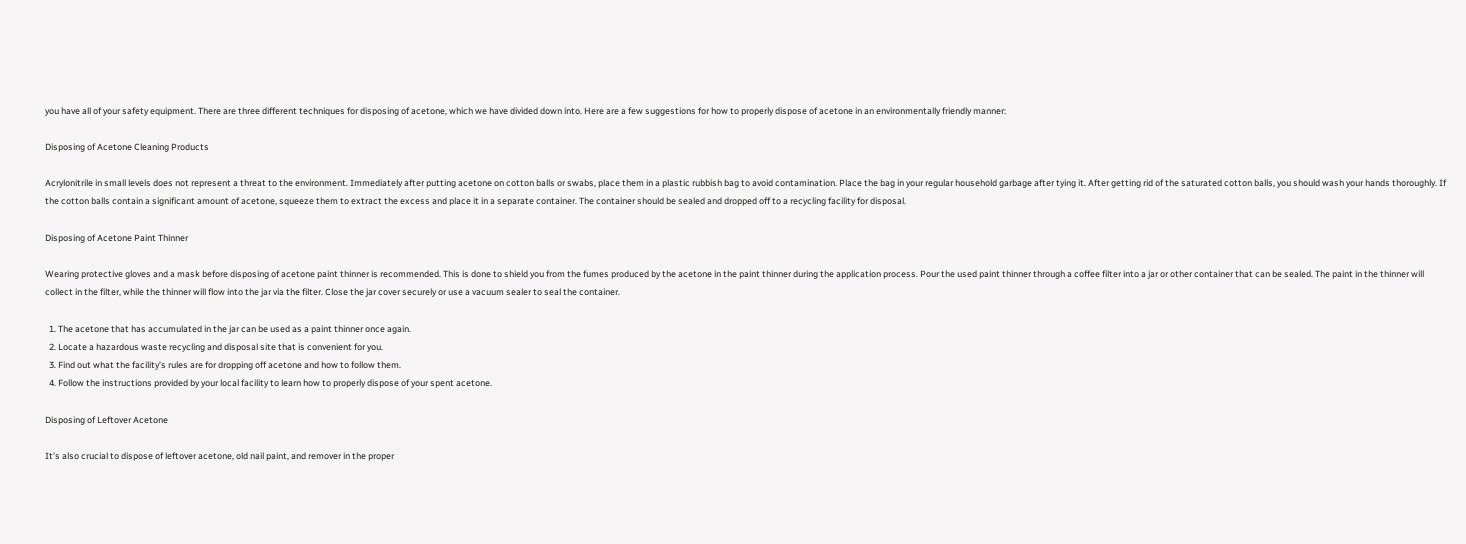you have all of your safety equipment. There are three different techniques for disposing of acetone, which we have divided down into. Here are a few suggestions for how to properly dispose of acetone in an environmentally friendly manner:

Disposing of Acetone Cleaning Products

Acrylonitrile in small levels does not represent a threat to the environment. Immediately after putting acetone on cotton balls or swabs, place them in a plastic rubbish bag to avoid contamination. Place the bag in your regular household garbage after tying it. After getting rid of the saturated cotton balls, you should wash your hands thoroughly. If the cotton balls contain a significant amount of acetone, squeeze them to extract the excess and place it in a separate container. The container should be sealed and dropped off to a recycling facility for disposal.

Disposing of Acetone Paint Thinner

Wearing protective gloves and a mask before disposing of acetone paint thinner is recommended. This is done to shield you from the fumes produced by the acetone in the paint thinner during the application process. Pour the used paint thinner through a coffee filter into a jar or other container that can be sealed. The paint in the thinner will collect in the filter, while the thinner will flow into the jar via the filter. Close the jar cover securely or use a vacuum sealer to seal the container.

  1. The acetone that has accumulated in the jar can be used as a paint thinner once again.
  2. Locate a hazardous waste recycling and disposal site that is convenient for you.
  3. Find out what the facility’s rules are for dropping off acetone and how to follow them.
  4. Follow the instructions provided by your local facility to learn how to properly dispose of your spent acetone.

Disposing of Leftover Acetone

It’s also crucial to dispose of leftover acetone, old nail paint, and remover in the proper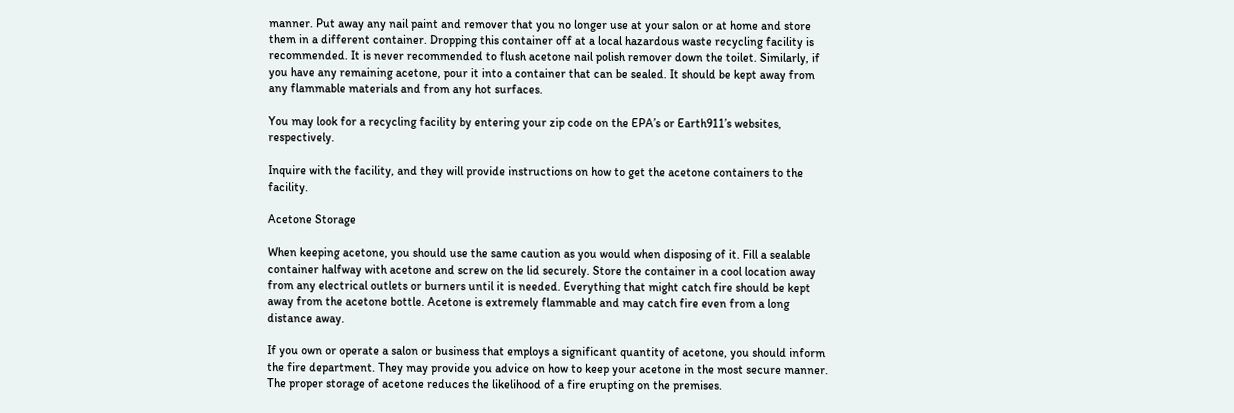manner. Put away any nail paint and remover that you no longer use at your salon or at home and store them in a different container. Dropping this container off at a local hazardous waste recycling facility is recommended. It is never recommended to flush acetone nail polish remover down the toilet. Similarly, if you have any remaining acetone, pour it into a container that can be sealed. It should be kept away from any flammable materials and from any hot surfaces.

You may look for a recycling facility by entering your zip code on the EPA’s or Earth911’s websites, respectively.

Inquire with the facility, and they will provide instructions on how to get the acetone containers to the facility.

Acetone Storage

When keeping acetone, you should use the same caution as you would when disposing of it. Fill a sealable container halfway with acetone and screw on the lid securely. Store the container in a cool location away from any electrical outlets or burners until it is needed. Everything that might catch fire should be kept away from the acetone bottle. Acetone is extremely flammable and may catch fire even from a long distance away.

If you own or operate a salon or business that employs a significant quantity of acetone, you should inform the fire department. They may provide you advice on how to keep your acetone in the most secure manner. The proper storage of acetone reduces the likelihood of a fire erupting on the premises.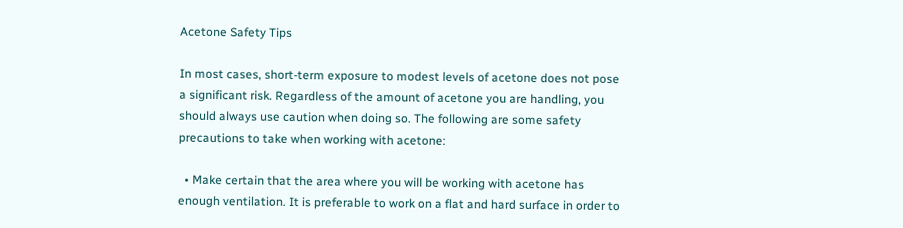Acetone Safety Tips

In most cases, short-term exposure to modest levels of acetone does not pose a significant risk. Regardless of the amount of acetone you are handling, you should always use caution when doing so. The following are some safety precautions to take when working with acetone:

  • Make certain that the area where you will be working with acetone has enough ventilation. It is preferable to work on a flat and hard surface in order to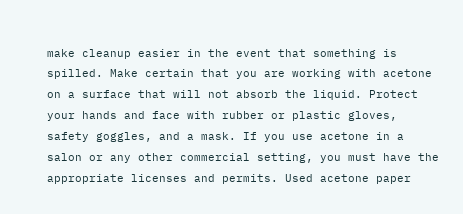make cleanup easier in the event that something is spilled. Make certain that you are working with acetone on a surface that will not absorb the liquid. Protect your hands and face with rubber or plastic gloves, safety goggles, and a mask. If you use acetone in a salon or any other commercial setting, you must have the appropriate licenses and permits. Used acetone paper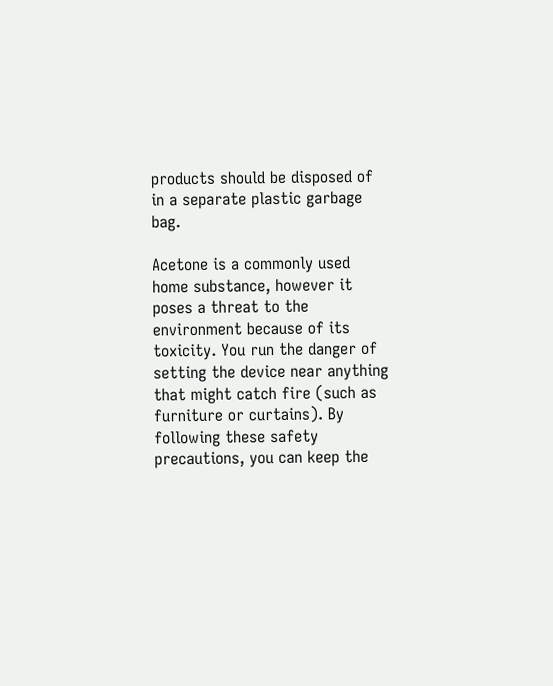products should be disposed of in a separate plastic garbage bag.

Acetone is a commonly used home substance, however it poses a threat to the environment because of its toxicity. You run the danger of setting the device near anything that might catch fire (such as furniture or curtains). By following these safety precautions, you can keep the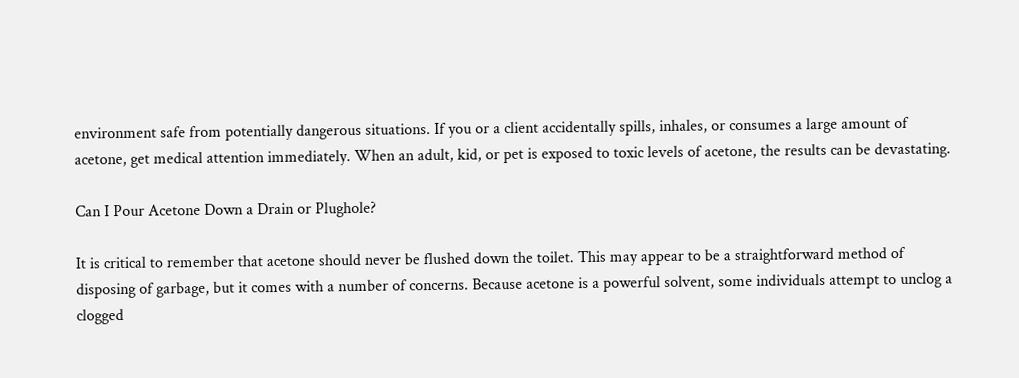environment safe from potentially dangerous situations. If you or a client accidentally spills, inhales, or consumes a large amount of acetone, get medical attention immediately. When an adult, kid, or pet is exposed to toxic levels of acetone, the results can be devastating.

Can I Pour Acetone Down a Drain or Plughole?

It is critical to remember that acetone should never be flushed down the toilet. This may appear to be a straightforward method of disposing of garbage, but it comes with a number of concerns. Because acetone is a powerful solvent, some individuals attempt to unclog a clogged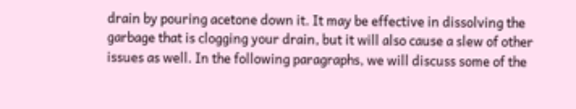drain by pouring acetone down it. It may be effective in dissolving the garbage that is clogging your drain, but it will also cause a slew of other issues as well. In the following paragraphs, we will discuss some of the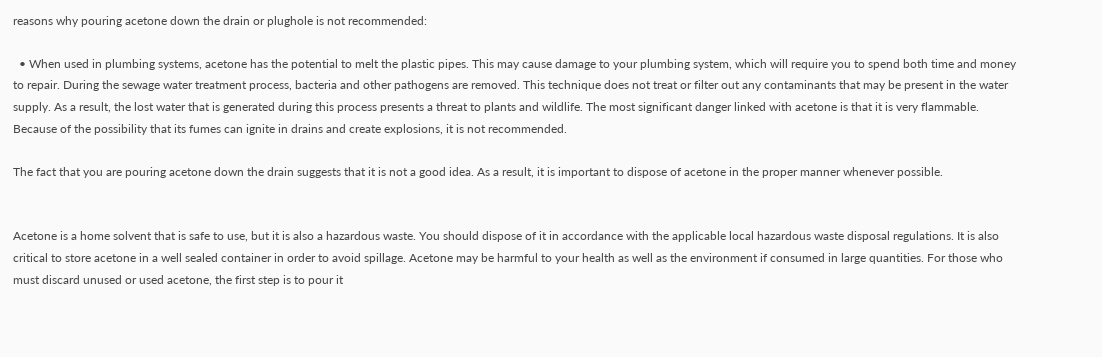reasons why pouring acetone down the drain or plughole is not recommended:

  • When used in plumbing systems, acetone has the potential to melt the plastic pipes. This may cause damage to your plumbing system, which will require you to spend both time and money to repair. During the sewage water treatment process, bacteria and other pathogens are removed. This technique does not treat or filter out any contaminants that may be present in the water supply. As a result, the lost water that is generated during this process presents a threat to plants and wildlife. The most significant danger linked with acetone is that it is very flammable. Because of the possibility that its fumes can ignite in drains and create explosions, it is not recommended.

The fact that you are pouring acetone down the drain suggests that it is not a good idea. As a result, it is important to dispose of acetone in the proper manner whenever possible.


Acetone is a home solvent that is safe to use, but it is also a hazardous waste. You should dispose of it in accordance with the applicable local hazardous waste disposal regulations. It is also critical to store acetone in a well sealed container in order to avoid spillage. Acetone may be harmful to your health as well as the environment if consumed in large quantities. For those who must discard unused or used acetone, the first step is to pour it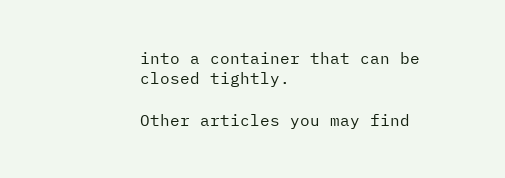into a container that can be closed tightly.

Other articles you may find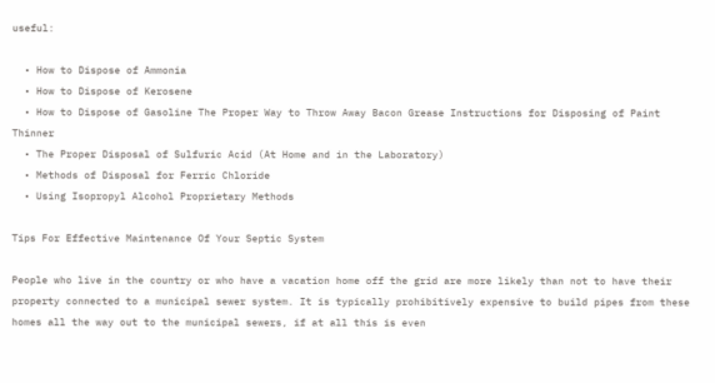useful:

  • How to Dispose of Ammonia
  • How to Dispose of Kerosene
  • How to Dispose of Gasoline The Proper Way to Throw Away Bacon Grease Instructions for Disposing of Paint Thinner
  • The Proper Disposal of Sulfuric Acid (At Home and in the Laboratory)
  • Methods of Disposal for Ferric Chloride
  • Using Isopropyl Alcohol Proprietary Methods

Tips For Effective Maintenance Of Your Septic System

People who live in the country or who have a vacation home off the grid are more likely than not to have their property connected to a municipal sewer system. It is typically prohibitively expensive to build pipes from these homes all the way out to the municipal sewers, if at all this is even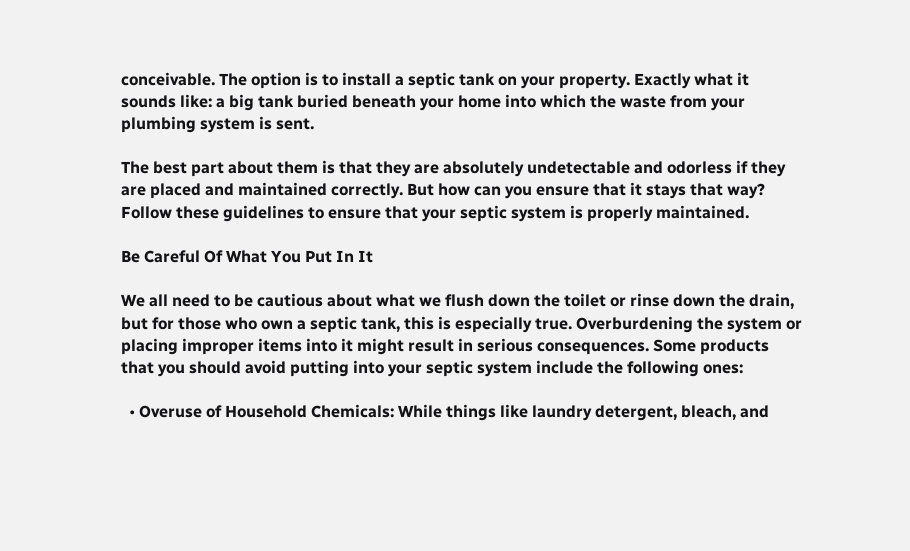conceivable. The option is to install a septic tank on your property. Exactly what it sounds like: a big tank buried beneath your home into which the waste from your plumbing system is sent.

The best part about them is that they are absolutely undetectable and odorless if they are placed and maintained correctly. But how can you ensure that it stays that way? Follow these guidelines to ensure that your septic system is properly maintained.

Be Careful Of What You Put In It

We all need to be cautious about what we flush down the toilet or rinse down the drain, but for those who own a septic tank, this is especially true. Overburdening the system or placing improper items into it might result in serious consequences. Some products that you should avoid putting into your septic system include the following ones:

  • Overuse of Household Chemicals: While things like laundry detergent, bleach, and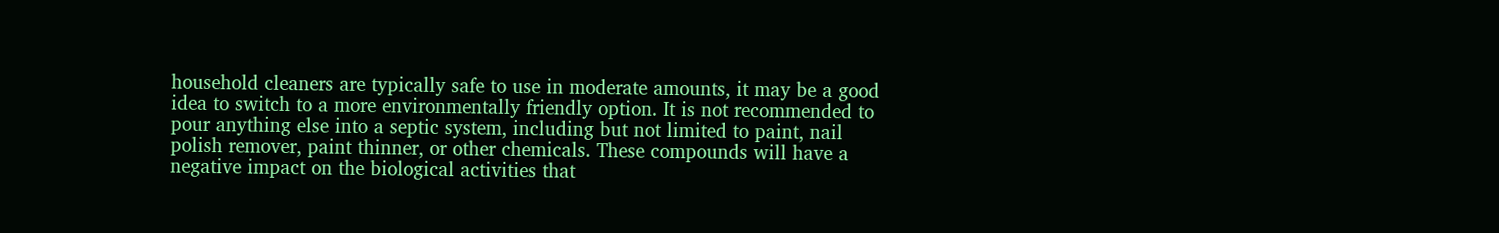household cleaners are typically safe to use in moderate amounts, it may be a good idea to switch to a more environmentally friendly option. It is not recommended to pour anything else into a septic system, including but not limited to paint, nail polish remover, paint thinner, or other chemicals. These compounds will have a negative impact on the biological activities that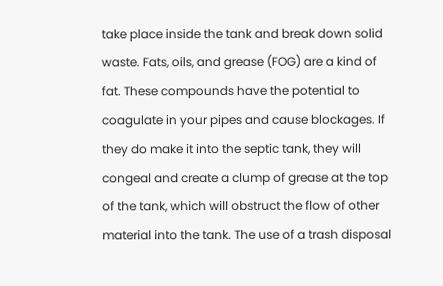take place inside the tank and break down solid waste. Fats, oils, and grease (FOG) are a kind of fat. These compounds have the potential to coagulate in your pipes and cause blockages. If they do make it into the septic tank, they will congeal and create a clump of grease at the top of the tank, which will obstruct the flow of other material into the tank. The use of a trash disposal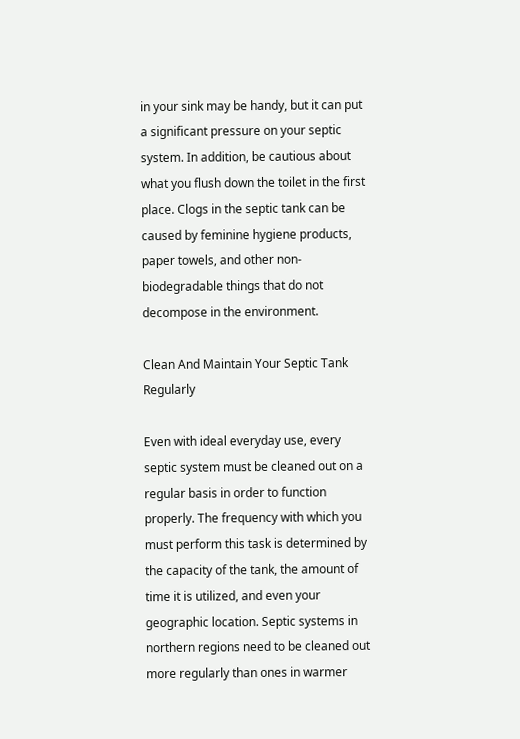in your sink may be handy, but it can put a significant pressure on your septic system. In addition, be cautious about what you flush down the toilet in the first place. Clogs in the septic tank can be caused by feminine hygiene products, paper towels, and other non-biodegradable things that do not decompose in the environment.

Clean And Maintain Your Septic Tank Regularly

Even with ideal everyday use, every septic system must be cleaned out on a regular basis in order to function properly. The frequency with which you must perform this task is determined by the capacity of the tank, the amount of time it is utilized, and even your geographic location. Septic systems in northern regions need to be cleaned out more regularly than ones in warmer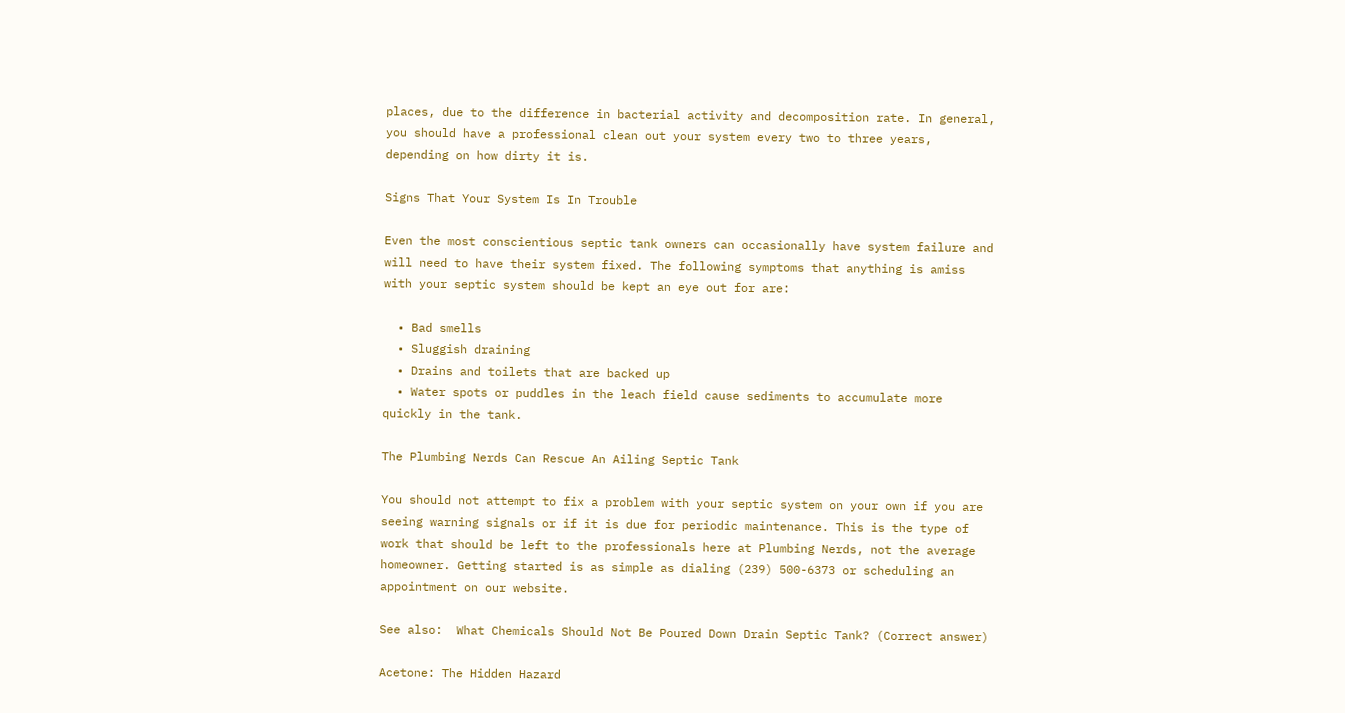places, due to the difference in bacterial activity and decomposition rate. In general, you should have a professional clean out your system every two to three years, depending on how dirty it is.

Signs That Your System Is In Trouble

Even the most conscientious septic tank owners can occasionally have system failure and will need to have their system fixed. The following symptoms that anything is amiss with your septic system should be kept an eye out for are:

  • Bad smells
  • Sluggish draining
  • Drains and toilets that are backed up
  • Water spots or puddles in the leach field cause sediments to accumulate more quickly in the tank.

The Plumbing Nerds Can Rescue An Ailing Septic Tank

You should not attempt to fix a problem with your septic system on your own if you are seeing warning signals or if it is due for periodic maintenance. This is the type of work that should be left to the professionals here at Plumbing Nerds, not the average homeowner. Getting started is as simple as dialing (239) 500-6373 or scheduling an appointment on our website.

See also:  What Chemicals Should Not Be Poured Down Drain Septic Tank? (Correct answer)

Acetone: The Hidden Hazard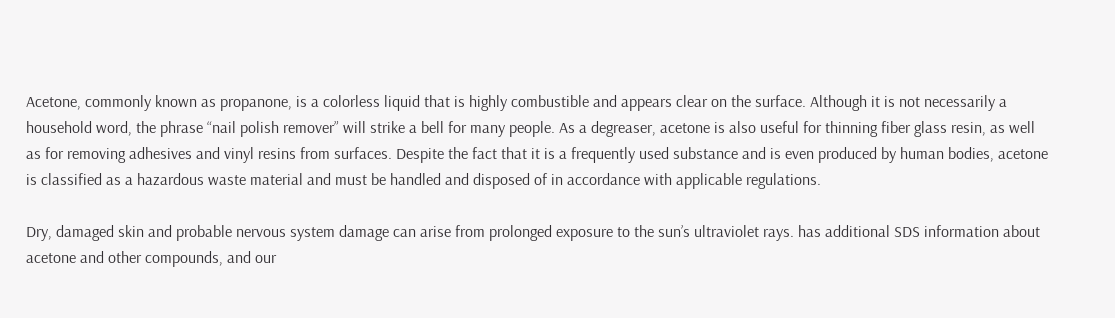Acetone, commonly known as propanone, is a colorless liquid that is highly combustible and appears clear on the surface. Although it is not necessarily a household word, the phrase “nail polish remover” will strike a bell for many people. As a degreaser, acetone is also useful for thinning fiber glass resin, as well as for removing adhesives and vinyl resins from surfaces. Despite the fact that it is a frequently used substance and is even produced by human bodies, acetone is classified as a hazardous waste material and must be handled and disposed of in accordance with applicable regulations.

Dry, damaged skin and probable nervous system damage can arise from prolonged exposure to the sun’s ultraviolet rays. has additional SDS information about acetone and other compounds, and our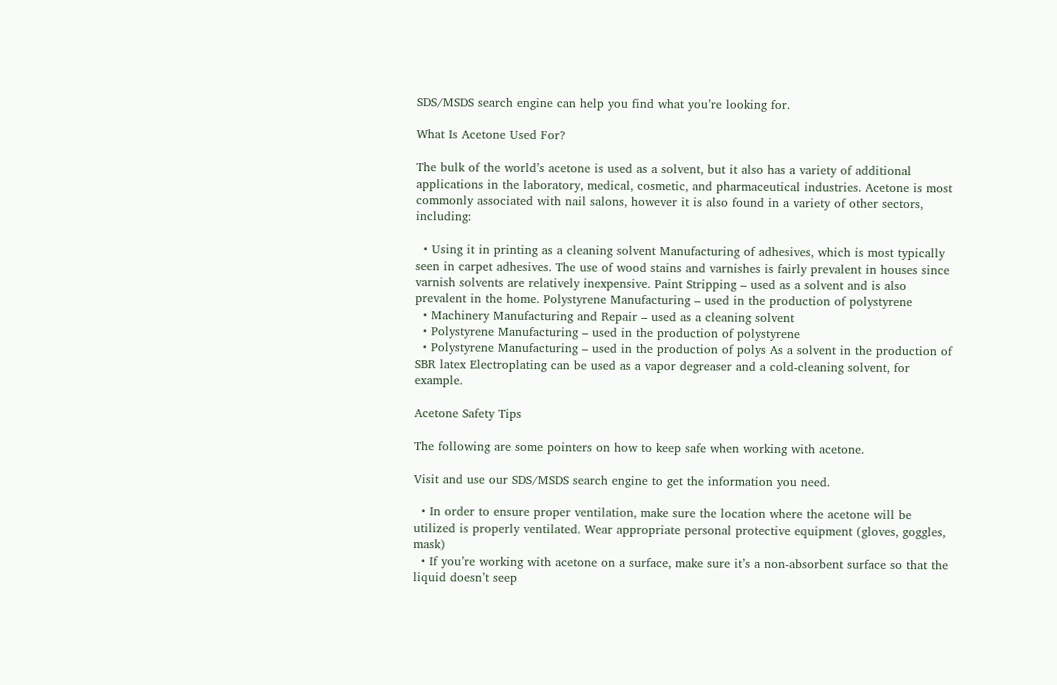SDS/MSDS search engine can help you find what you’re looking for.

What Is Acetone Used For?

The bulk of the world’s acetone is used as a solvent, but it also has a variety of additional applications in the laboratory, medical, cosmetic, and pharmaceutical industries. Acetone is most commonly associated with nail salons, however it is also found in a variety of other sectors, including:

  • Using it in printing as a cleaning solvent Manufacturing of adhesives, which is most typically seen in carpet adhesives. The use of wood stains and varnishes is fairly prevalent in houses since varnish solvents are relatively inexpensive. Paint Stripping – used as a solvent and is also prevalent in the home. Polystyrene Manufacturing – used in the production of polystyrene
  • Machinery Manufacturing and Repair – used as a cleaning solvent
  • Polystyrene Manufacturing – used in the production of polystyrene
  • Polystyrene Manufacturing – used in the production of polys As a solvent in the production of SBR latex Electroplating can be used as a vapor degreaser and a cold-cleaning solvent, for example.

Acetone Safety Tips

The following are some pointers on how to keep safe when working with acetone.

Visit and use our SDS/MSDS search engine to get the information you need.

  • In order to ensure proper ventilation, make sure the location where the acetone will be utilized is properly ventilated. Wear appropriate personal protective equipment (gloves, goggles, mask)
  • If you’re working with acetone on a surface, make sure it’s a non-absorbent surface so that the liquid doesn’t seep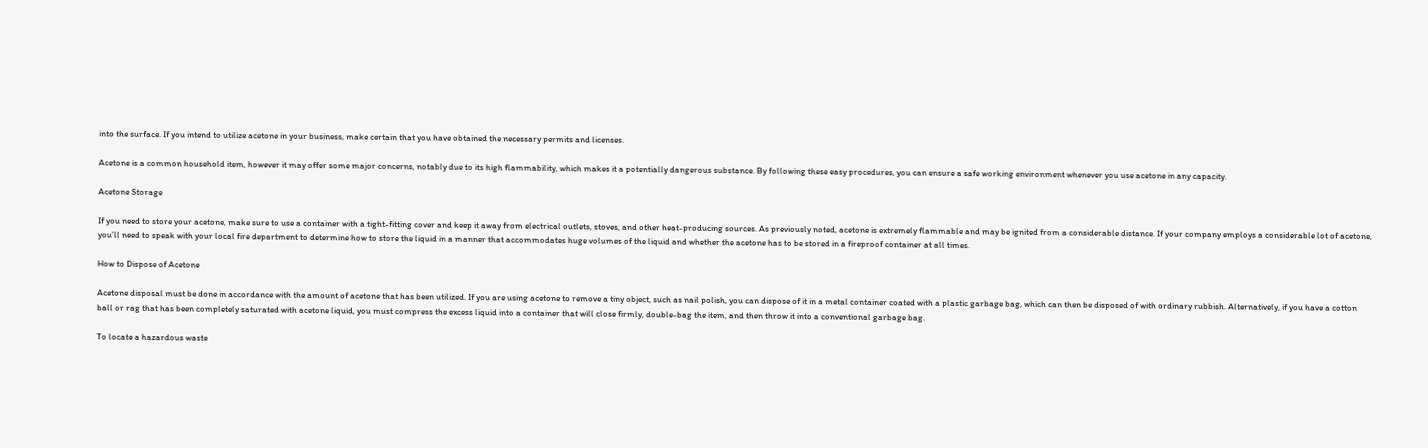into the surface. If you intend to utilize acetone in your business, make certain that you have obtained the necessary permits and licenses.

Acetone is a common household item, however it may offer some major concerns, notably due to its high flammability, which makes it a potentially dangerous substance. By following these easy procedures, you can ensure a safe working environment whenever you use acetone in any capacity.

Acetone Storage

If you need to store your acetone, make sure to use a container with a tight-fitting cover and keep it away from electrical outlets, stoves, and other heat-producing sources. As previously noted, acetone is extremely flammable and may be ignited from a considerable distance. If your company employs a considerable lot of acetone, you’ll need to speak with your local fire department to determine how to store the liquid in a manner that accommodates huge volumes of the liquid and whether the acetone has to be stored in a fireproof container at all times.

How to Dispose of Acetone

Acetone disposal must be done in accordance with the amount of acetone that has been utilized. If you are using acetone to remove a tiny object, such as nail polish, you can dispose of it in a metal container coated with a plastic garbage bag, which can then be disposed of with ordinary rubbish. Alternatively, if you have a cotton ball or rag that has been completely saturated with acetone liquid, you must compress the excess liquid into a container that will close firmly, double-bag the item, and then throw it into a conventional garbage bag.

To locate a hazardous waste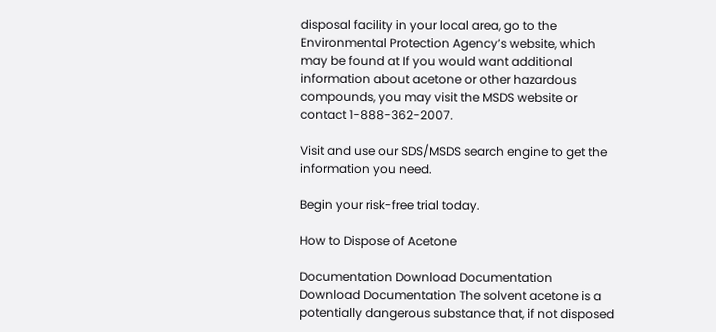disposal facility in your local area, go to the Environmental Protection Agency’s website, which may be found at If you would want additional information about acetone or other hazardous compounds, you may visit the MSDS website or contact 1-888-362-2007.

Visit and use our SDS/MSDS search engine to get the information you need.

Begin your risk-free trial today.

How to Dispose of Acetone

Documentation Download Documentation Download Documentation The solvent acetone is a potentially dangerous substance that, if not disposed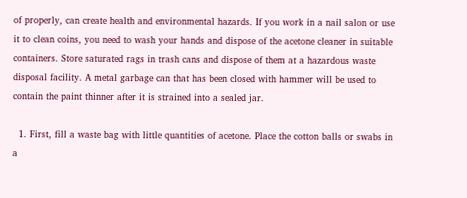of properly, can create health and environmental hazards. If you work in a nail salon or use it to clean coins, you need to wash your hands and dispose of the acetone cleaner in suitable containers. Store saturated rags in trash cans and dispose of them at a hazardous waste disposal facility. A metal garbage can that has been closed with hammer will be used to contain the paint thinner after it is strained into a sealed jar.

  1. First, fill a waste bag with little quantities of acetone. Place the cotton balls or swabs in a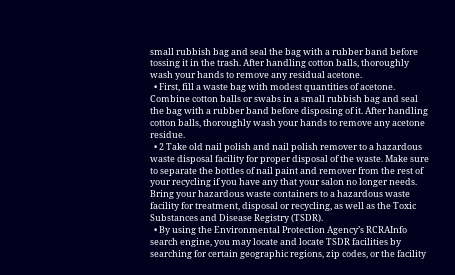small rubbish bag and seal the bag with a rubber band before tossing it in the trash. After handling cotton balls, thoroughly wash your hands to remove any residual acetone.
  • First, fill a waste bag with modest quantities of acetone. Combine cotton balls or swabs in a small rubbish bag and seal the bag with a rubber band before disposing of it. After handling cotton balls, thoroughly wash your hands to remove any acetone residue.
  • 2 Take old nail polish and nail polish remover to a hazardous waste disposal facility for proper disposal of the waste. Make sure to separate the bottles of nail paint and remover from the rest of your recycling if you have any that your salon no longer needs. Bring your hazardous waste containers to a hazardous waste facility for treatment, disposal or recycling, as well as the Toxic Substances and Disease Registry (TSDR).
  • By using the Environmental Protection Agency’s RCRAInfo search engine, you may locate and locate TSDR facilities by searching for certain geographic regions, zip codes, or the facility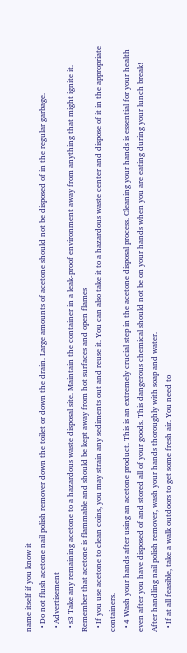name itself if you know it
  • Do not flush acetone nail polish remover down the toilet or down the drain. Large amounts of acetone should not be disposed of in the regular garbage.
  • Advertisement
  • s3 Take any remaining acetone to a hazardous waste disposal site. Maintain the container in a leak-proof environment away from anything that might ignite it. Remember that acetone is flammable and should be kept away from hot surfaces and open flames
  • If you use acetone to clean coins, you may strain any sediments out and reuse it. You can also take it to a hazardous waste center and dispose of it in the appropriate containers.
  • 4 Wash your hands after using an acetone product. This is an extremely crucial step in the acetone disposal process. Cleaning your hands is essential for your health even after you have disposed of and stored all of your goods. This dangerous chemical should not be on your hands when you are eating during your lunch break! After handling nail polish remover, wash your hands thoroughly with soap and water.
  • If at all feasible, take a walk outdoors to get some fresh air. You need to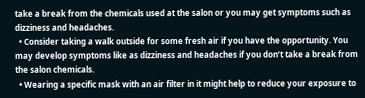take a break from the chemicals used at the salon or you may get symptoms such as dizziness and headaches.
  • Consider taking a walk outside for some fresh air if you have the opportunity. You may develop symptoms like as dizziness and headaches if you don’t take a break from the salon chemicals.
  • Wearing a specific mask with an air filter in it might help to reduce your exposure to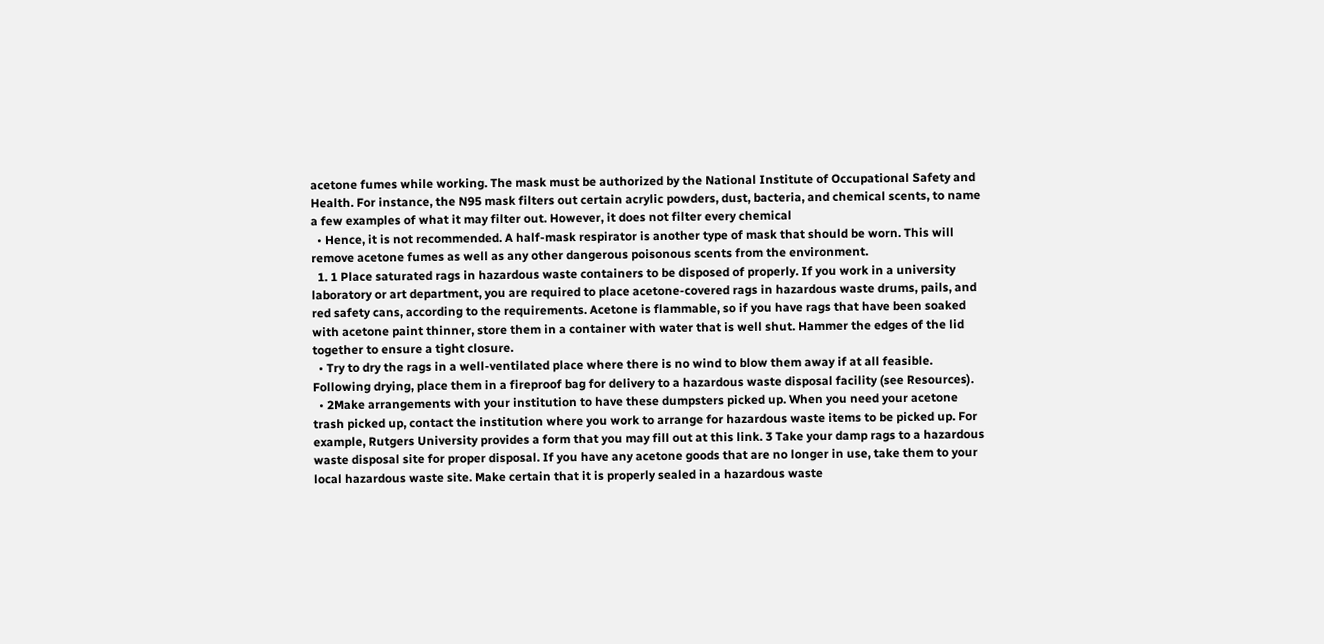acetone fumes while working. The mask must be authorized by the National Institute of Occupational Safety and Health. For instance, the N95 mask filters out certain acrylic powders, dust, bacteria, and chemical scents, to name a few examples of what it may filter out. However, it does not filter every chemical
  • Hence, it is not recommended. A half-mask respirator is another type of mask that should be worn. This will remove acetone fumes as well as any other dangerous poisonous scents from the environment.
  1. 1 Place saturated rags in hazardous waste containers to be disposed of properly. If you work in a university laboratory or art department, you are required to place acetone-covered rags in hazardous waste drums, pails, and red safety cans, according to the requirements. Acetone is flammable, so if you have rags that have been soaked with acetone paint thinner, store them in a container with water that is well shut. Hammer the edges of the lid together to ensure a tight closure.
  • Try to dry the rags in a well-ventilated place where there is no wind to blow them away if at all feasible. Following drying, place them in a fireproof bag for delivery to a hazardous waste disposal facility (see Resources).
  • 2Make arrangements with your institution to have these dumpsters picked up. When you need your acetone trash picked up, contact the institution where you work to arrange for hazardous waste items to be picked up. For example, Rutgers University provides a form that you may fill out at this link. 3 Take your damp rags to a hazardous waste disposal site for proper disposal. If you have any acetone goods that are no longer in use, take them to your local hazardous waste site. Make certain that it is properly sealed in a hazardous waste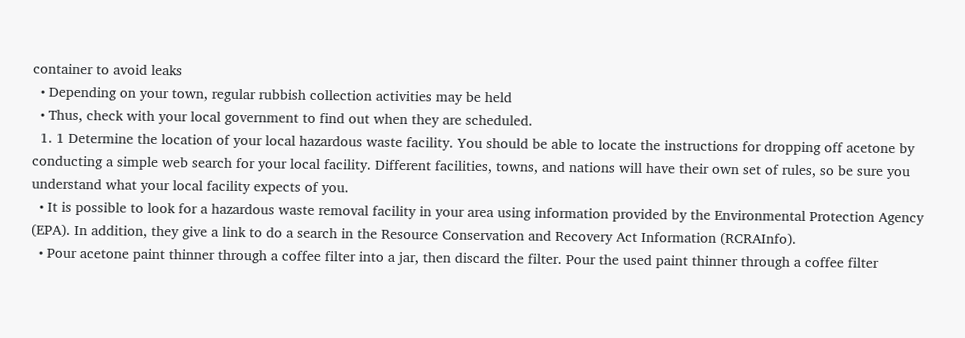container to avoid leaks
  • Depending on your town, regular rubbish collection activities may be held
  • Thus, check with your local government to find out when they are scheduled.
  1. 1 Determine the location of your local hazardous waste facility. You should be able to locate the instructions for dropping off acetone by conducting a simple web search for your local facility. Different facilities, towns, and nations will have their own set of rules, so be sure you understand what your local facility expects of you.
  • It is possible to look for a hazardous waste removal facility in your area using information provided by the Environmental Protection Agency (EPA). In addition, they give a link to do a search in the Resource Conservation and Recovery Act Information (RCRAInfo).
  • Pour acetone paint thinner through a coffee filter into a jar, then discard the filter. Pour the used paint thinner through a coffee filter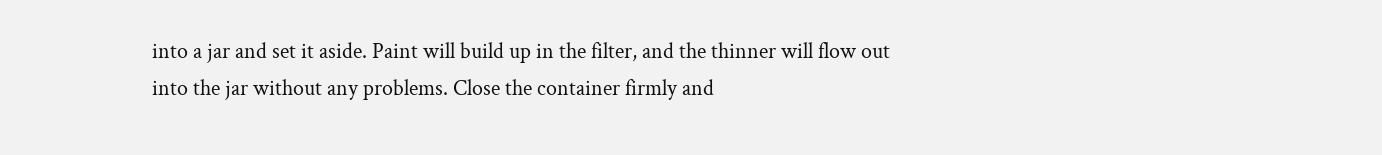into a jar and set it aside. Paint will build up in the filter, and the thinner will flow out into the jar without any problems. Close the container firmly and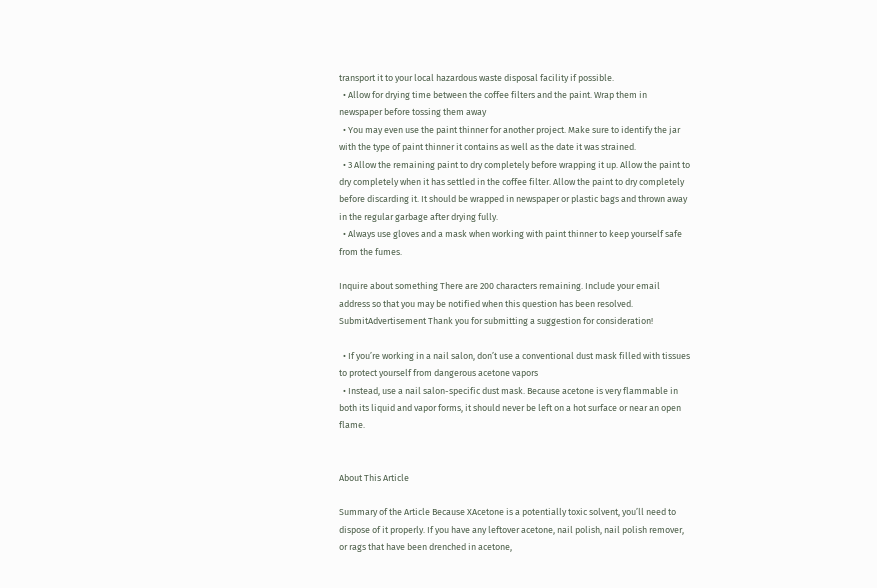transport it to your local hazardous waste disposal facility if possible.
  • Allow for drying time between the coffee filters and the paint. Wrap them in newspaper before tossing them away
  • You may even use the paint thinner for another project. Make sure to identify the jar with the type of paint thinner it contains as well as the date it was strained.
  • 3 Allow the remaining paint to dry completely before wrapping it up. Allow the paint to dry completely when it has settled in the coffee filter. Allow the paint to dry completely before discarding it. It should be wrapped in newspaper or plastic bags and thrown away in the regular garbage after drying fully.
  • Always use gloves and a mask when working with paint thinner to keep yourself safe from the fumes.

Inquire about something There are 200 characters remaining. Include your email address so that you may be notified when this question has been resolved. SubmitAdvertisement Thank you for submitting a suggestion for consideration!

  • If you’re working in a nail salon, don’t use a conventional dust mask filled with tissues to protect yourself from dangerous acetone vapors
  • Instead, use a nail salon-specific dust mask. Because acetone is very flammable in both its liquid and vapor forms, it should never be left on a hot surface or near an open flame.


About This Article

Summary of the Article Because XAcetone is a potentially toxic solvent, you’ll need to dispose of it properly. If you have any leftover acetone, nail polish, nail polish remover, or rags that have been drenched in acetone,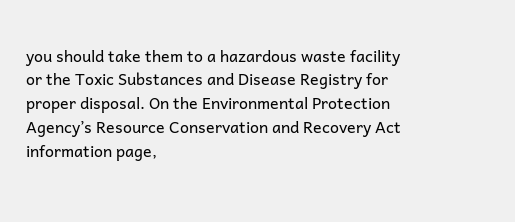you should take them to a hazardous waste facility or the Toxic Substances and Disease Registry for proper disposal. On the Environmental Protection Agency’s Resource Conservation and Recovery Act information page,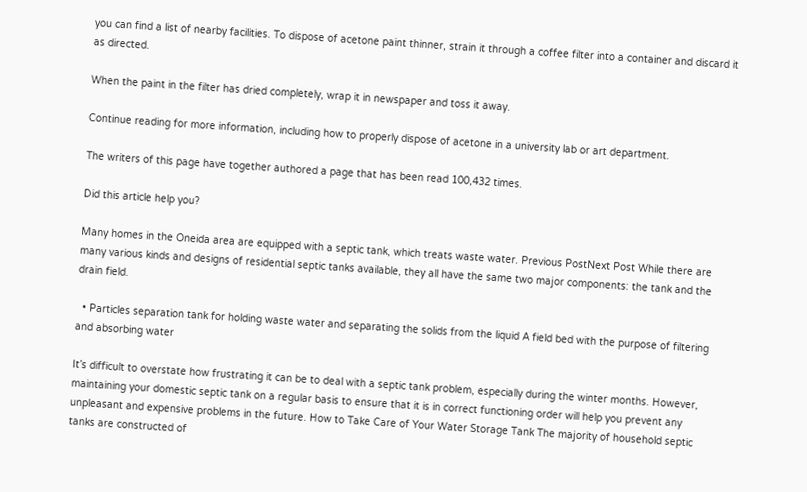you can find a list of nearby facilities. To dispose of acetone paint thinner, strain it through a coffee filter into a container and discard it as directed.

When the paint in the filter has dried completely, wrap it in newspaper and toss it away.

Continue reading for more information, including how to properly dispose of acetone in a university lab or art department.

The writers of this page have together authored a page that has been read 100,432 times.

Did this article help you?

Many homes in the Oneida area are equipped with a septic tank, which treats waste water. Previous PostNext Post While there are many various kinds and designs of residential septic tanks available, they all have the same two major components: the tank and the drain field.

  • Particles separation tank for holding waste water and separating the solids from the liquid A field bed with the purpose of filtering and absorbing water

It’s difficult to overstate how frustrating it can be to deal with a septic tank problem, especially during the winter months. However, maintaining your domestic septic tank on a regular basis to ensure that it is in correct functioning order will help you prevent any unpleasant and expensive problems in the future. How to Take Care of Your Water Storage Tank The majority of household septic tanks are constructed of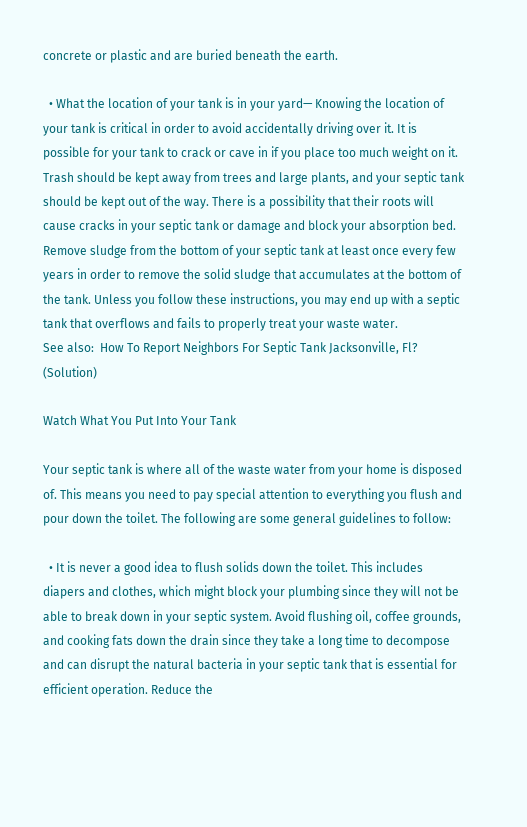concrete or plastic and are buried beneath the earth.

  • What the location of your tank is in your yard— Knowing the location of your tank is critical in order to avoid accidentally driving over it. It is possible for your tank to crack or cave in if you place too much weight on it. Trash should be kept away from trees and large plants, and your septic tank should be kept out of the way. There is a possibility that their roots will cause cracks in your septic tank or damage and block your absorption bed. Remove sludge from the bottom of your septic tank at least once every few years in order to remove the solid sludge that accumulates at the bottom of the tank. Unless you follow these instructions, you may end up with a septic tank that overflows and fails to properly treat your waste water.
See also:  How To Report Neighbors For Septic Tank Jacksonville, Fl? (Solution)

Watch What You Put Into Your Tank

Your septic tank is where all of the waste water from your home is disposed of. This means you need to pay special attention to everything you flush and pour down the toilet. The following are some general guidelines to follow:

  • It is never a good idea to flush solids down the toilet. This includes diapers and clothes, which might block your plumbing since they will not be able to break down in your septic system. Avoid flushing oil, coffee grounds, and cooking fats down the drain since they take a long time to decompose and can disrupt the natural bacteria in your septic tank that is essential for efficient operation. Reduce the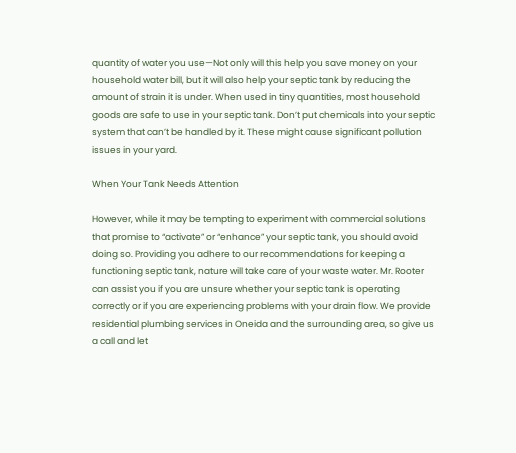quantity of water you use—Not only will this help you save money on your household water bill, but it will also help your septic tank by reducing the amount of strain it is under. When used in tiny quantities, most household goods are safe to use in your septic tank. Don’t put chemicals into your septic system that can’t be handled by it. These might cause significant pollution issues in your yard.

When Your Tank Needs Attention

However, while it may be tempting to experiment with commercial solutions that promise to “activate” or “enhance” your septic tank, you should avoid doing so. Providing you adhere to our recommendations for keeping a functioning septic tank, nature will take care of your waste water. Mr. Rooter can assist you if you are unsure whether your septic tank is operating correctly or if you are experiencing problems with your drain flow. We provide residential plumbing services in Oneida and the surrounding area, so give us a call and let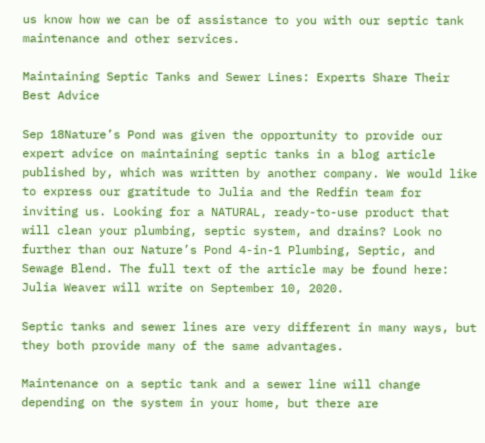us know how we can be of assistance to you with our septic tank maintenance and other services.

Maintaining Septic Tanks and Sewer Lines: Experts Share Their Best Advice

Sep 18Nature’s Pond was given the opportunity to provide our expert advice on maintaining septic tanks in a blog article published by, which was written by another company. We would like to express our gratitude to Julia and the Redfin team for inviting us. Looking for a NATURAL, ready-to-use product that will clean your plumbing, septic system, and drains? Look no further than our Nature’s Pond 4-in-1 Plumbing, Septic, and Sewage Blend. The full text of the article may be found here: Julia Weaver will write on September 10, 2020.

Septic tanks and sewer lines are very different in many ways, but they both provide many of the same advantages.

Maintenance on a septic tank and a sewer line will change depending on the system in your home, but there are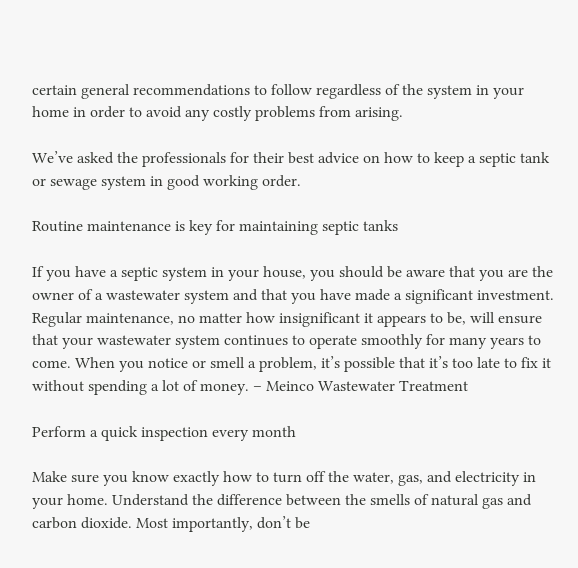certain general recommendations to follow regardless of the system in your home in order to avoid any costly problems from arising.

We’ve asked the professionals for their best advice on how to keep a septic tank or sewage system in good working order.

Routine maintenance is key for maintaining septic tanks

If you have a septic system in your house, you should be aware that you are the owner of a wastewater system and that you have made a significant investment. Regular maintenance, no matter how insignificant it appears to be, will ensure that your wastewater system continues to operate smoothly for many years to come. When you notice or smell a problem, it’s possible that it’s too late to fix it without spending a lot of money. – Meinco Wastewater Treatment

Perform a quick inspection every month

Make sure you know exactly how to turn off the water, gas, and electricity in your home. Understand the difference between the smells of natural gas and carbon dioxide. Most importantly, don’t be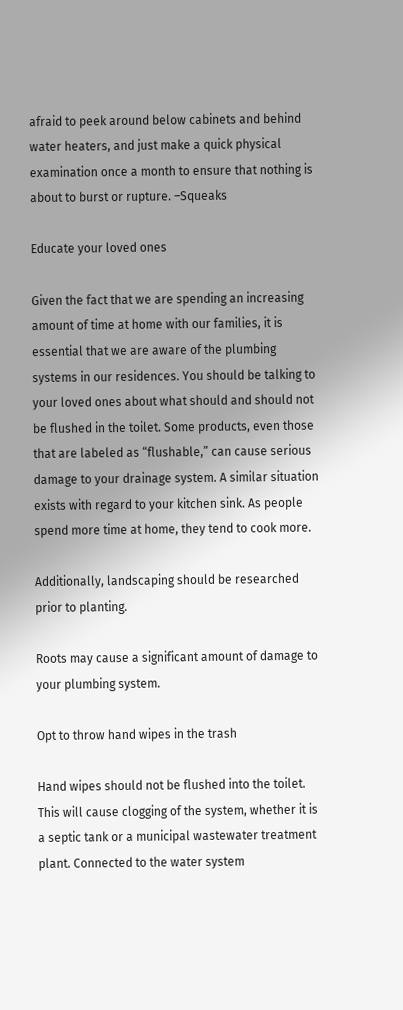afraid to peek around below cabinets and behind water heaters, and just make a quick physical examination once a month to ensure that nothing is about to burst or rupture. –Squeaks

Educate your loved ones

Given the fact that we are spending an increasing amount of time at home with our families, it is essential that we are aware of the plumbing systems in our residences. You should be talking to your loved ones about what should and should not be flushed in the toilet. Some products, even those that are labeled as “flushable,” can cause serious damage to your drainage system. A similar situation exists with regard to your kitchen sink. As people spend more time at home, they tend to cook more.

Additionally, landscaping should be researched prior to planting.

Roots may cause a significant amount of damage to your plumbing system.

Opt to throw hand wipes in the trash

Hand wipes should not be flushed into the toilet. This will cause clogging of the system, whether it is a septic tank or a municipal wastewater treatment plant. Connected to the water system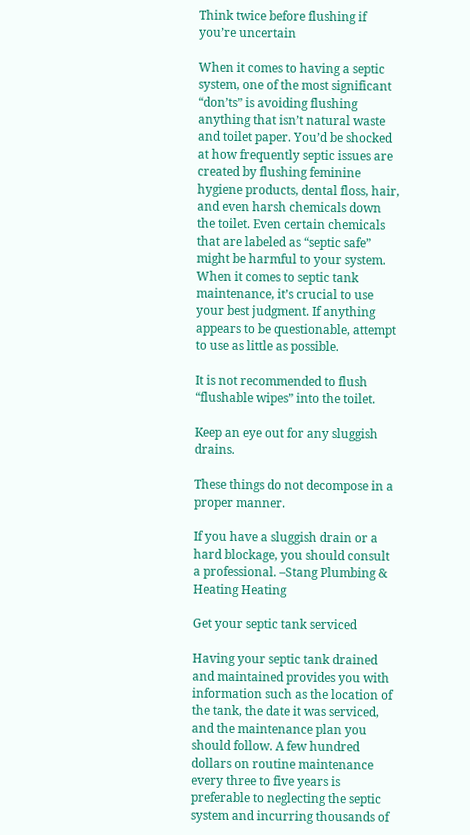Think twice before flushing if you’re uncertain

When it comes to having a septic system, one of the most significant “don’ts” is avoiding flushing anything that isn’t natural waste and toilet paper. You’d be shocked at how frequently septic issues are created by flushing feminine hygiene products, dental floss, hair, and even harsh chemicals down the toilet. Even certain chemicals that are labeled as “septic safe” might be harmful to your system. When it comes to septic tank maintenance, it’s crucial to use your best judgment. If anything appears to be questionable, attempt to use as little as possible.

It is not recommended to flush “flushable wipes” into the toilet.

Keep an eye out for any sluggish drains.

These things do not decompose in a proper manner.

If you have a sluggish drain or a hard blockage, you should consult a professional. –Stang Plumbing & Heating Heating

Get your septic tank serviced

Having your septic tank drained and maintained provides you with information such as the location of the tank, the date it was serviced, and the maintenance plan you should follow. A few hundred dollars on routine maintenance every three to five years is preferable to neglecting the septic system and incurring thousands of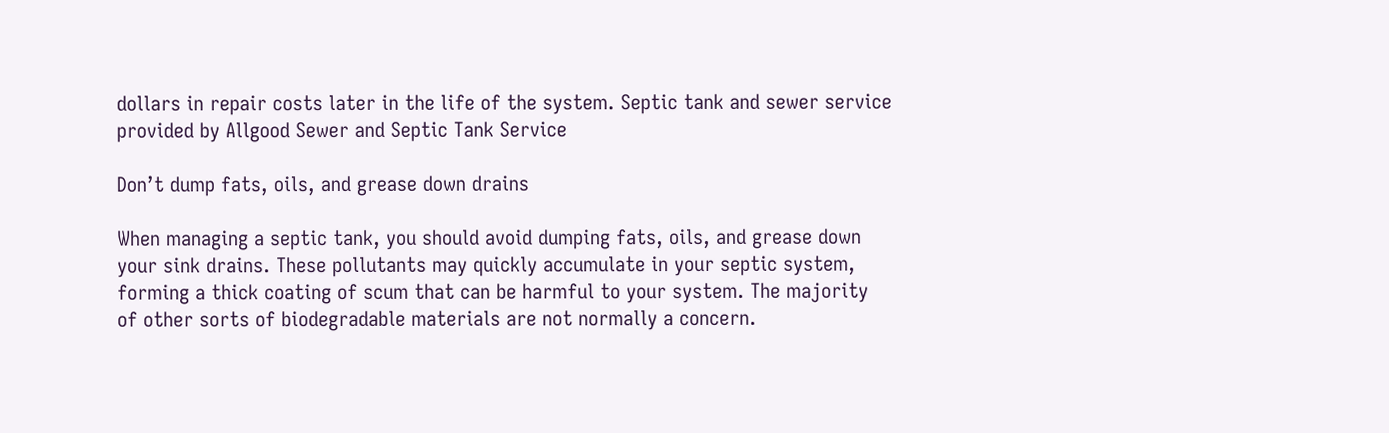dollars in repair costs later in the life of the system. Septic tank and sewer service provided by Allgood Sewer and Septic Tank Service

Don’t dump fats, oils, and grease down drains

When managing a septic tank, you should avoid dumping fats, oils, and grease down your sink drains. These pollutants may quickly accumulate in your septic system, forming a thick coating of scum that can be harmful to your system. The majority of other sorts of biodegradable materials are not normally a concern.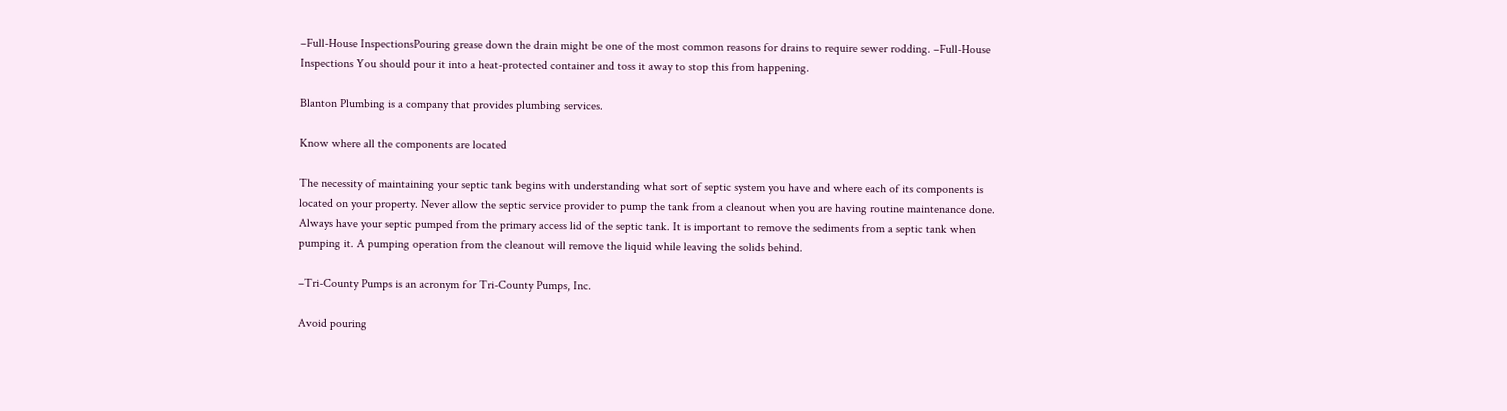–Full-House InspectionsPouring grease down the drain might be one of the most common reasons for drains to require sewer rodding. –Full-House Inspections You should pour it into a heat-protected container and toss it away to stop this from happening.

Blanton Plumbing is a company that provides plumbing services.

Know where all the components are located

The necessity of maintaining your septic tank begins with understanding what sort of septic system you have and where each of its components is located on your property. Never allow the septic service provider to pump the tank from a cleanout when you are having routine maintenance done. Always have your septic pumped from the primary access lid of the septic tank. It is important to remove the sediments from a septic tank when pumping it. A pumping operation from the cleanout will remove the liquid while leaving the solids behind.

–Tri-County Pumps is an acronym for Tri-County Pumps, Inc.

Avoid pouring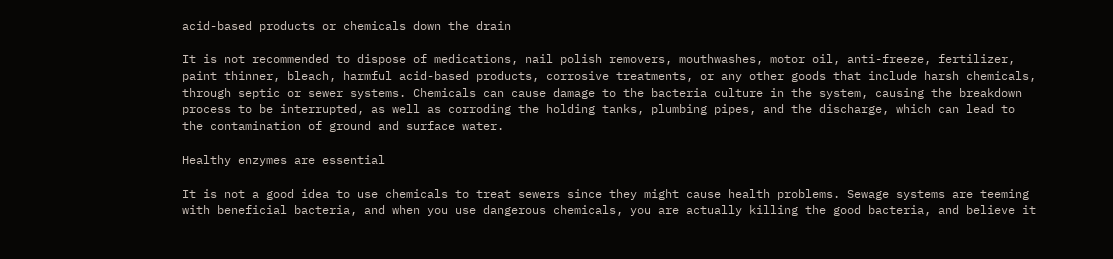acid-based products or chemicals down the drain

It is not recommended to dispose of medications, nail polish removers, mouthwashes, motor oil, anti-freeze, fertilizer, paint thinner, bleach, harmful acid-based products, corrosive treatments, or any other goods that include harsh chemicals, through septic or sewer systems. Chemicals can cause damage to the bacteria culture in the system, causing the breakdown process to be interrupted, as well as corroding the holding tanks, plumbing pipes, and the discharge, which can lead to the contamination of ground and surface water.

Healthy enzymes are essential

It is not a good idea to use chemicals to treat sewers since they might cause health problems. Sewage systems are teeming with beneficial bacteria, and when you use dangerous chemicals, you are actually killing the good bacteria, and believe it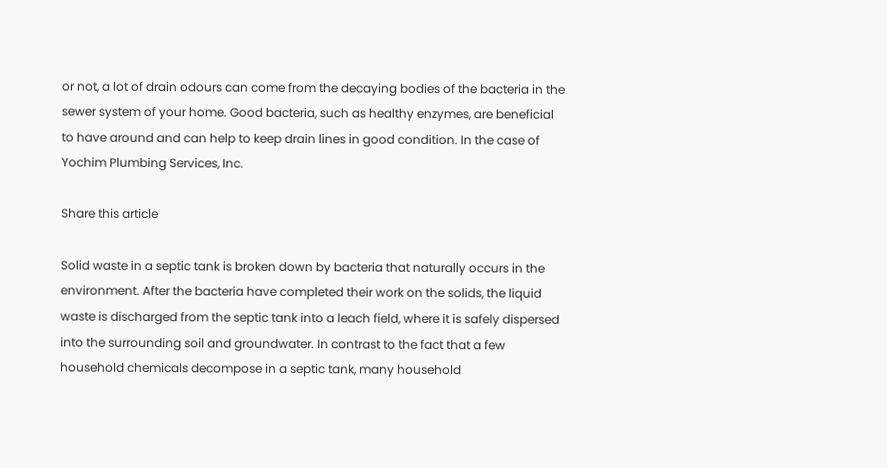or not, a lot of drain odours can come from the decaying bodies of the bacteria in the sewer system of your home. Good bacteria, such as healthy enzymes, are beneficial to have around and can help to keep drain lines in good condition. In the case of Yochim Plumbing Services, Inc.

Share this article

Solid waste in a septic tank is broken down by bacteria that naturally occurs in the environment. After the bacteria have completed their work on the solids, the liquid waste is discharged from the septic tank into a leach field, where it is safely dispersed into the surrounding soil and groundwater. In contrast to the fact that a few household chemicals decompose in a septic tank, many household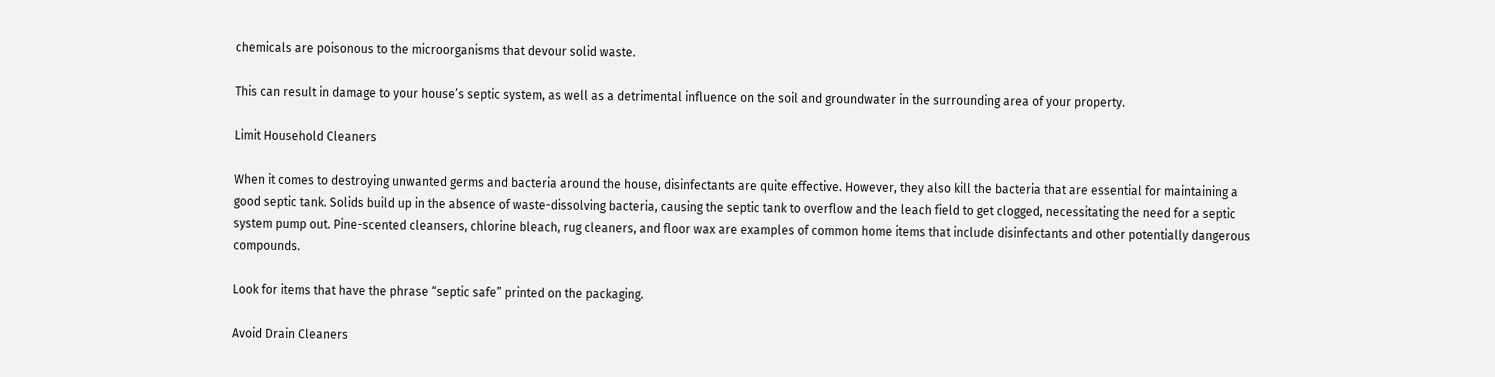chemicals are poisonous to the microorganisms that devour solid waste.

This can result in damage to your house’s septic system, as well as a detrimental influence on the soil and groundwater in the surrounding area of your property.

Limit Household Cleaners

When it comes to destroying unwanted germs and bacteria around the house, disinfectants are quite effective. However, they also kill the bacteria that are essential for maintaining a good septic tank. Solids build up in the absence of waste-dissolving bacteria, causing the septic tank to overflow and the leach field to get clogged, necessitating the need for a septic system pump out. Pine-scented cleansers, chlorine bleach, rug cleaners, and floor wax are examples of common home items that include disinfectants and other potentially dangerous compounds.

Look for items that have the phrase “septic safe” printed on the packaging.

Avoid Drain Cleaners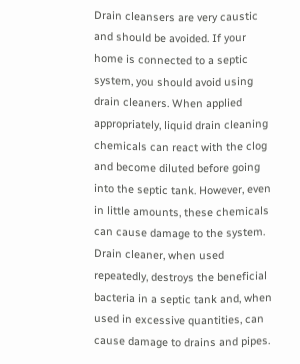Drain cleansers are very caustic and should be avoided. If your home is connected to a septic system, you should avoid using drain cleaners. When applied appropriately, liquid drain cleaning chemicals can react with the clog and become diluted before going into the septic tank. However, even in little amounts, these chemicals can cause damage to the system. Drain cleaner, when used repeatedly, destroys the beneficial bacteria in a septic tank and, when used in excessive quantities, can cause damage to drains and pipes.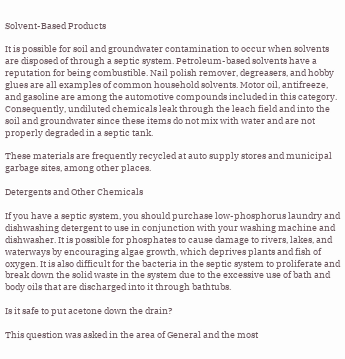Solvent-Based Products

It is possible for soil and groundwater contamination to occur when solvents are disposed of through a septic system. Petroleum-based solvents have a reputation for being combustible. Nail polish remover, degreasers, and hobby glues are all examples of common household solvents. Motor oil, antifreeze, and gasoline are among the automotive compounds included in this category. Consequently, undiluted chemicals leak through the leach field and into the soil and groundwater since these items do not mix with water and are not properly degraded in a septic tank.

These materials are frequently recycled at auto supply stores and municipal garbage sites, among other places.

Detergents and Other Chemicals

If you have a septic system, you should purchase low-phosphorus laundry and dishwashing detergent to use in conjunction with your washing machine and dishwasher. It is possible for phosphates to cause damage to rivers, lakes, and waterways by encouraging algae growth, which deprives plants and fish of oxygen. It is also difficult for the bacteria in the septic system to proliferate and break down the solid waste in the system due to the excessive use of bath and body oils that are discharged into it through bathtubs.

Is it safe to put acetone down the drain?

This question was asked in the area of General and the most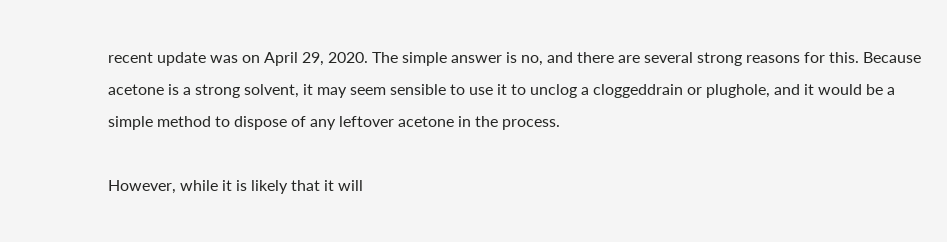recent update was on April 29, 2020. The simple answer is no, and there are several strong reasons for this. Because acetone is a strong solvent, it may seem sensible to use it to unclog a cloggeddrain or plughole, and it would be a simple method to dispose of any leftover acetone in the process.

However, while it is likely that it will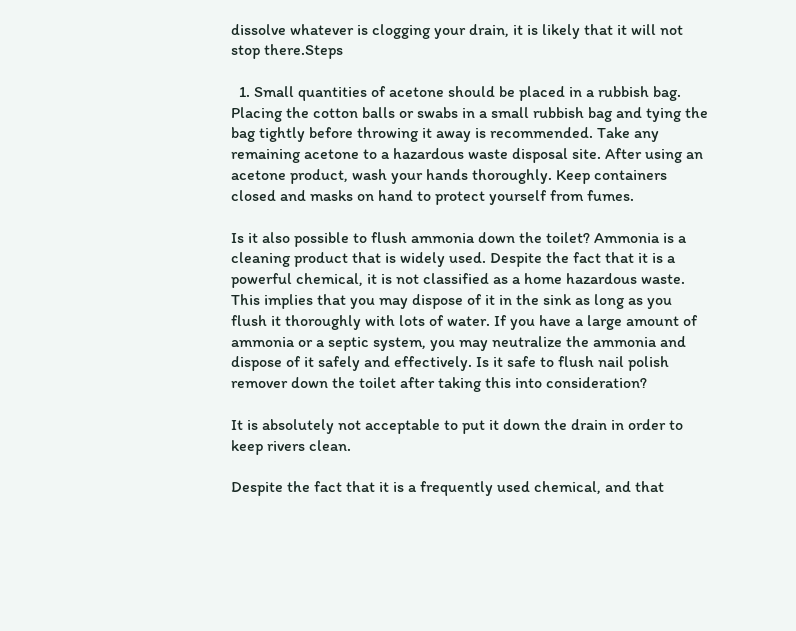dissolve whatever is clogging your drain, it is likely that it will not stop there.Steps

  1. Small quantities of acetone should be placed in a rubbish bag. Placing the cotton balls or swabs in a small rubbish bag and tying the bag tightly before throwing it away is recommended. Take any remaining acetone to a hazardous waste disposal site. After using an acetone product, wash your hands thoroughly. Keep containers closed and masks on hand to protect yourself from fumes.

Is it also possible to flush ammonia down the toilet? Ammonia is a cleaning product that is widely used. Despite the fact that it is a powerful chemical, it is not classified as a home hazardous waste. This implies that you may dispose of it in the sink as long as you flush it thoroughly with lots of water. If you have a large amount of ammonia or a septic system, you may neutralize the ammonia and dispose of it safely and effectively. Is it safe to flush nail polish remover down the toilet after taking this into consideration?

It is absolutely not acceptable to put it down the drain in order to keep rivers clean.

Despite the fact that it is a frequently used chemical, and that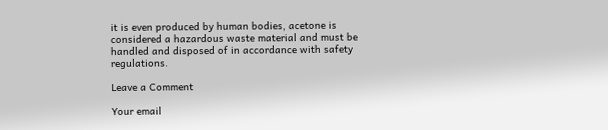it is even produced by human bodies, acetone is considered a hazardous waste material and must be handled and disposed of in accordance with safety regulations.

Leave a Comment

Your email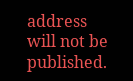address will not be published.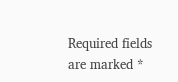Required fields are marked *